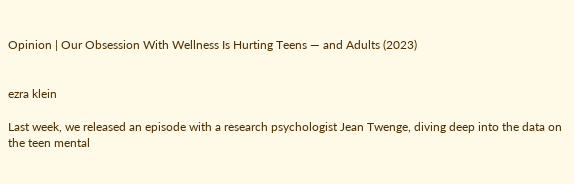Opinion | Our Obsession With Wellness Is Hurting Teens — and Adults (2023)


ezra klein

Last week, we released an episode with a research psychologist Jean Twenge, diving deep into the data on the teen mental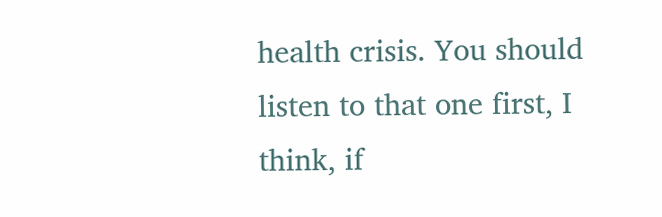health crisis. You should listen to that one first, I think, if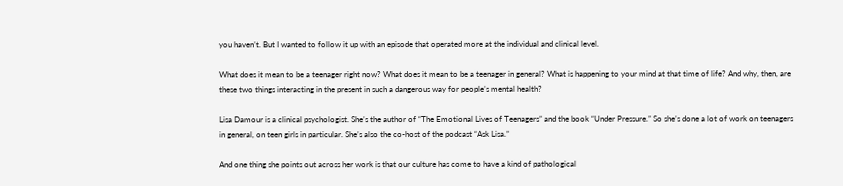you haven’t. But I wanted to follow it up with an episode that operated more at the individual and clinical level.

What does it mean to be a teenager right now? What does it mean to be a teenager in general? What is happening to your mind at that time of life? And why, then, are these two things interacting in the present in such a dangerous way for people’s mental health?

Lisa Damour is a clinical psychologist. She’s the author of “The Emotional Lives of Teenagers” and the book “Under Pressure.” So she’s done a lot of work on teenagers in general, on teen girls in particular. She’s also the co-host of the podcast “Ask Lisa.”

And one thing she points out across her work is that our culture has come to have a kind of pathological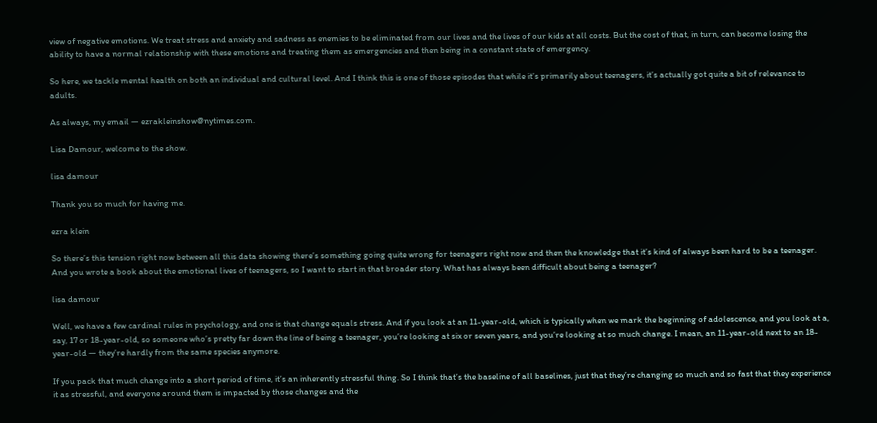view of negative emotions. We treat stress and anxiety and sadness as enemies to be eliminated from our lives and the lives of our kids at all costs. But the cost of that, in turn, can become losing the ability to have a normal relationship with these emotions and treating them as emergencies and then being in a constant state of emergency.

So here, we tackle mental health on both an individual and cultural level. And I think this is one of those episodes that while it’s primarily about teenagers, it’s actually got quite a bit of relevance to adults.

As always, my email — ezrakleinshow@nytimes.com.

Lisa Damour, welcome to the show.

lisa damour

Thank you so much for having me.

ezra klein

So there’s this tension right now between all this data showing there’s something going quite wrong for teenagers right now and then the knowledge that it’s kind of always been hard to be a teenager. And you wrote a book about the emotional lives of teenagers, so I want to start in that broader story. What has always been difficult about being a teenager?

lisa damour

Well, we have a few cardinal rules in psychology, and one is that change equals stress. And if you look at an 11-year-old, which is typically when we mark the beginning of adolescence, and you look at a, say, 17 or 18-year-old, so someone who’s pretty far down the line of being a teenager, you’re looking at six or seven years, and you’re looking at so much change. I mean, an 11-year-old next to an 18-year-old — they’re hardly from the same species anymore.

If you pack that much change into a short period of time, it’s an inherently stressful thing. So I think that’s the baseline of all baselines, just that they’re changing so much and so fast that they experience it as stressful, and everyone around them is impacted by those changes and the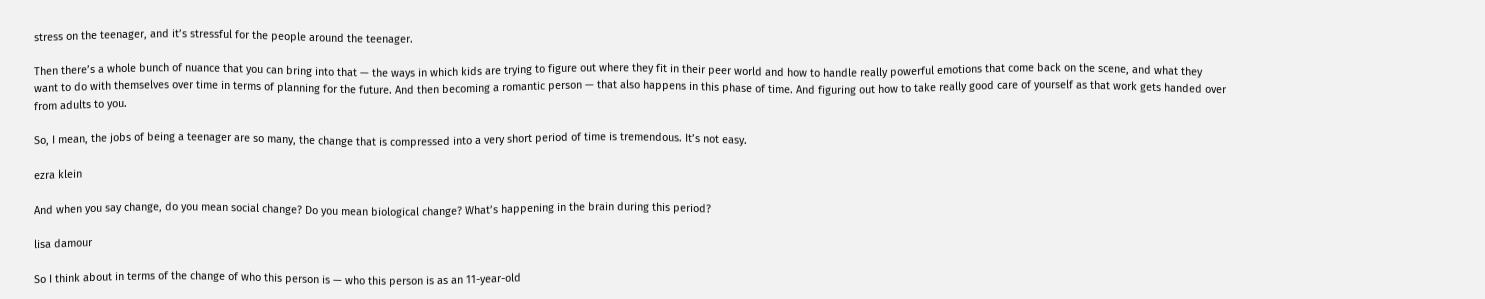stress on the teenager, and it’s stressful for the people around the teenager.

Then there’s a whole bunch of nuance that you can bring into that — the ways in which kids are trying to figure out where they fit in their peer world and how to handle really powerful emotions that come back on the scene, and what they want to do with themselves over time in terms of planning for the future. And then becoming a romantic person — that also happens in this phase of time. And figuring out how to take really good care of yourself as that work gets handed over from adults to you.

So, I mean, the jobs of being a teenager are so many, the change that is compressed into a very short period of time is tremendous. It’s not easy.

ezra klein

And when you say change, do you mean social change? Do you mean biological change? What’s happening in the brain during this period?

lisa damour

So I think about in terms of the change of who this person is — who this person is as an 11-year-old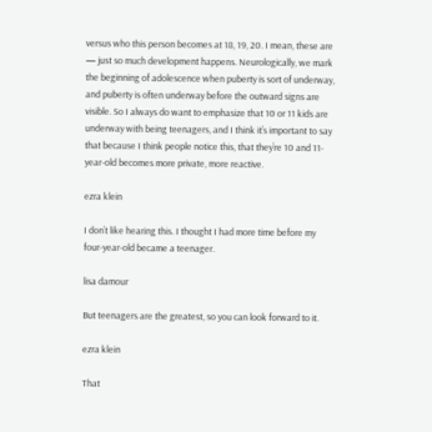versus who this person becomes at 18, 19, 20. I mean, these are — just so much development happens. Neurologically, we mark the beginning of adolescence when puberty is sort of underway, and puberty is often underway before the outward signs are visible. So I always do want to emphasize that 10 or 11 kids are underway with being teenagers, and I think it’s important to say that because I think people notice this, that they’re 10 and 11-year-old becomes more private, more reactive.

ezra klein

I don’t like hearing this. I thought I had more time before my four-year-old became a teenager.

lisa damour

But teenagers are the greatest, so you can look forward to it.

ezra klein

That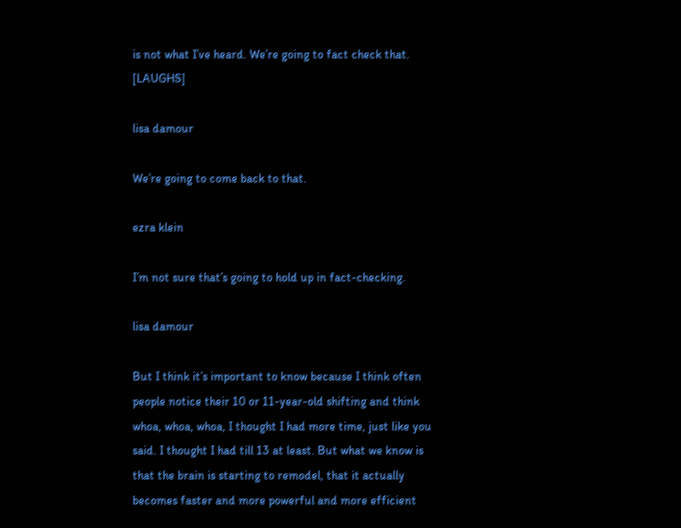is not what I’ve heard. We’re going to fact check that. [LAUGHS]

lisa damour

We’re going to come back to that.

ezra klein

I’m not sure that’s going to hold up in fact-checking.

lisa damour

But I think it’s important to know because I think often people notice their 10 or 11-year-old shifting and think whoa, whoa, whoa, I thought I had more time, just like you said. I thought I had till 13 at least. But what we know is that the brain is starting to remodel, that it actually becomes faster and more powerful and more efficient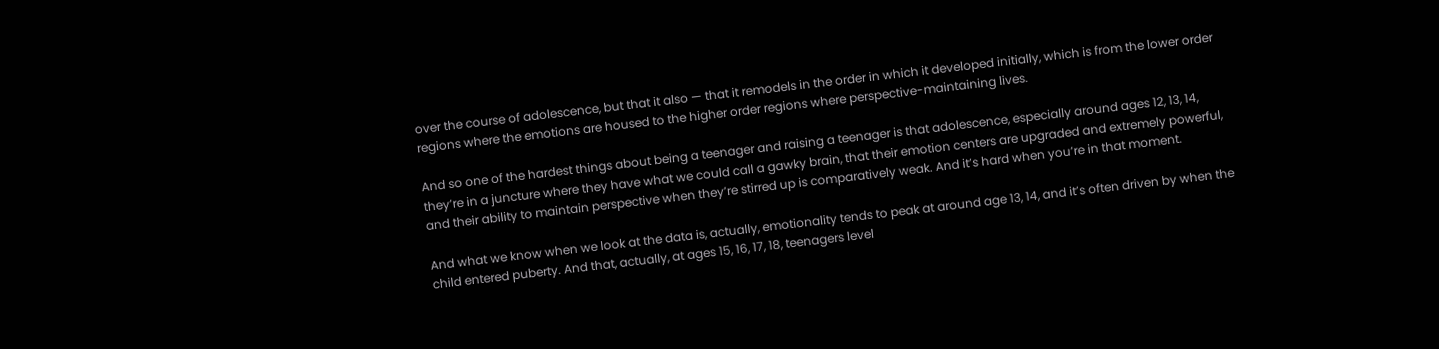over the course of adolescence, but that it also — that it remodels in the order in which it developed initially, which is from the lower order regions where the emotions are housed to the higher order regions where perspective-maintaining lives.

And so one of the hardest things about being a teenager and raising a teenager is that adolescence, especially around ages 12, 13, 14, they’re in a juncture where they have what we could call a gawky brain, that their emotion centers are upgraded and extremely powerful, and their ability to maintain perspective when they’re stirred up is comparatively weak. And it’s hard when you’re in that moment.

And what we know when we look at the data is, actually, emotionality tends to peak at around age 13, 14, and it’s often driven by when the child entered puberty. And that, actually, at ages 15, 16, 17, 18, teenagers level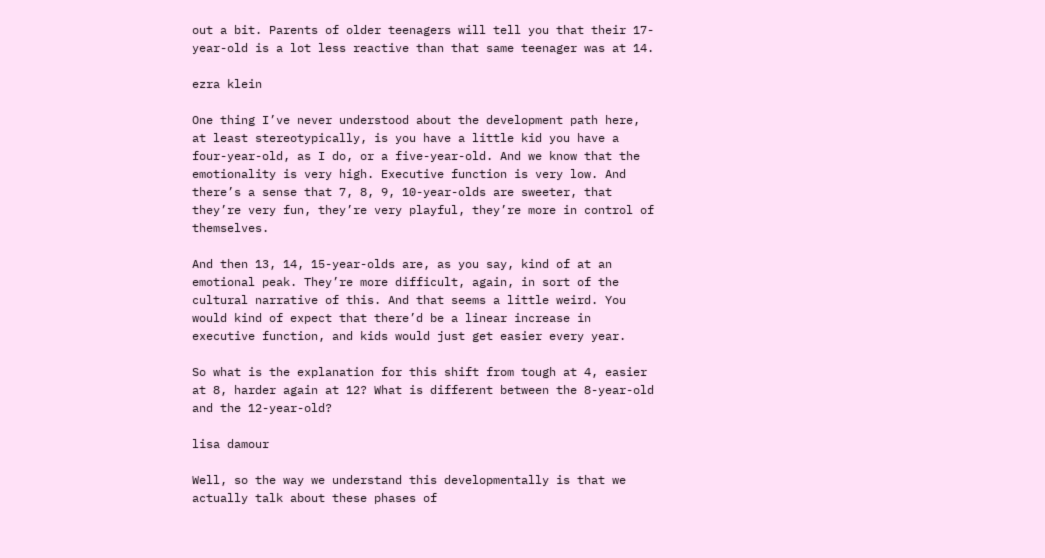out a bit. Parents of older teenagers will tell you that their 17-year-old is a lot less reactive than that same teenager was at 14.

ezra klein

One thing I’ve never understood about the development path here, at least stereotypically, is you have a little kid you have a four-year-old, as I do, or a five-year-old. And we know that the emotionality is very high. Executive function is very low. And there’s a sense that 7, 8, 9, 10-year-olds are sweeter, that they’re very fun, they’re very playful, they’re more in control of themselves.

And then 13, 14, 15-year-olds are, as you say, kind of at an emotional peak. They’re more difficult, again, in sort of the cultural narrative of this. And that seems a little weird. You would kind of expect that there’d be a linear increase in executive function, and kids would just get easier every year.

So what is the explanation for this shift from tough at 4, easier at 8, harder again at 12? What is different between the 8-year-old and the 12-year-old?

lisa damour

Well, so the way we understand this developmentally is that we actually talk about these phases of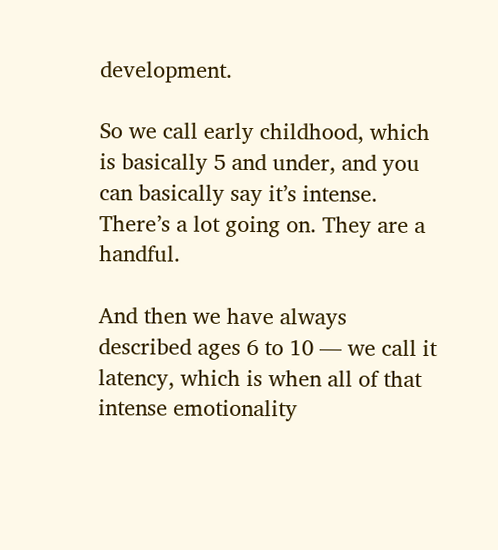development.

So we call early childhood, which is basically 5 and under, and you can basically say it’s intense. There’s a lot going on. They are a handful.

And then we have always described ages 6 to 10 — we call it latency, which is when all of that intense emotionality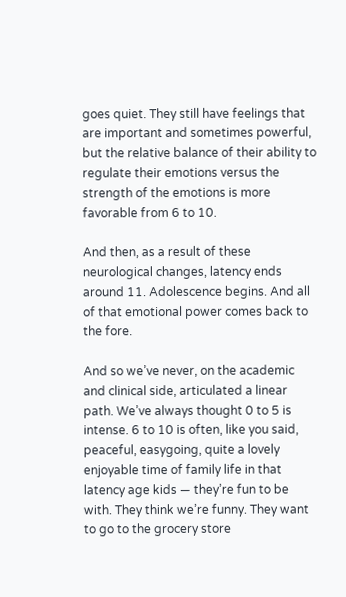goes quiet. They still have feelings that are important and sometimes powerful, but the relative balance of their ability to regulate their emotions versus the strength of the emotions is more favorable from 6 to 10.

And then, as a result of these neurological changes, latency ends around 11. Adolescence begins. And all of that emotional power comes back to the fore.

And so we’ve never, on the academic and clinical side, articulated a linear path. We’ve always thought 0 to 5 is intense. 6 to 10 is often, like you said, peaceful, easygoing, quite a lovely enjoyable time of family life in that latency age kids — they’re fun to be with. They think we’re funny. They want to go to the grocery store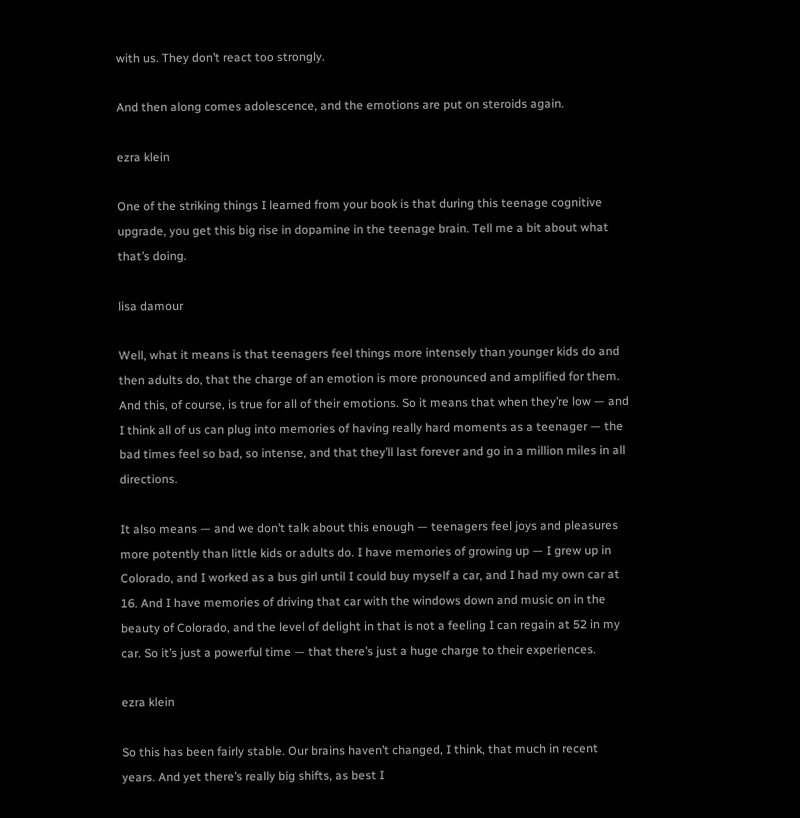with us. They don’t react too strongly.

And then along comes adolescence, and the emotions are put on steroids again.

ezra klein

One of the striking things I learned from your book is that during this teenage cognitive upgrade, you get this big rise in dopamine in the teenage brain. Tell me a bit about what that’s doing.

lisa damour

Well, what it means is that teenagers feel things more intensely than younger kids do and then adults do, that the charge of an emotion is more pronounced and amplified for them. And this, of course, is true for all of their emotions. So it means that when they’re low — and I think all of us can plug into memories of having really hard moments as a teenager — the bad times feel so bad, so intense, and that they’ll last forever and go in a million miles in all directions.

It also means — and we don’t talk about this enough — teenagers feel joys and pleasures more potently than little kids or adults do. I have memories of growing up — I grew up in Colorado, and I worked as a bus girl until I could buy myself a car, and I had my own car at 16. And I have memories of driving that car with the windows down and music on in the beauty of Colorado, and the level of delight in that is not a feeling I can regain at 52 in my car. So it’s just a powerful time — that there’s just a huge charge to their experiences.

ezra klein

So this has been fairly stable. Our brains haven’t changed, I think, that much in recent years. And yet there’s really big shifts, as best I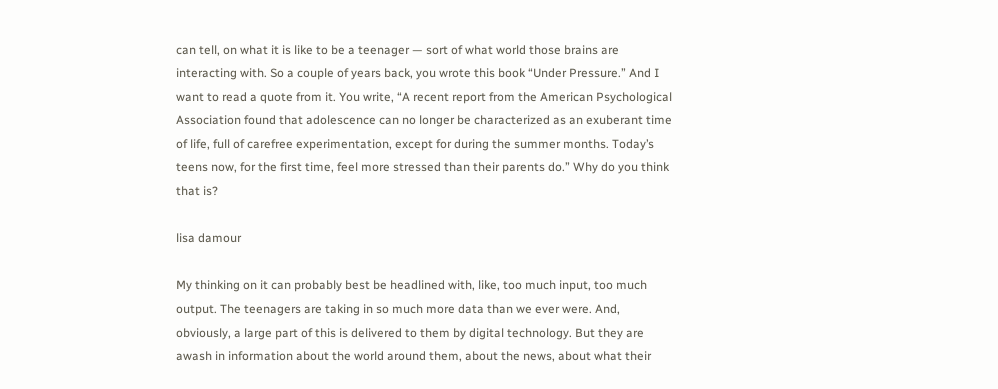can tell, on what it is like to be a teenager — sort of what world those brains are interacting with. So a couple of years back, you wrote this book “Under Pressure.” And I want to read a quote from it. You write, “A recent report from the American Psychological Association found that adolescence can no longer be characterized as an exuberant time of life, full of carefree experimentation, except for during the summer months. Today’s teens now, for the first time, feel more stressed than their parents do.” Why do you think that is?

lisa damour

My thinking on it can probably best be headlined with, like, too much input, too much output. The teenagers are taking in so much more data than we ever were. And, obviously, a large part of this is delivered to them by digital technology. But they are awash in information about the world around them, about the news, about what their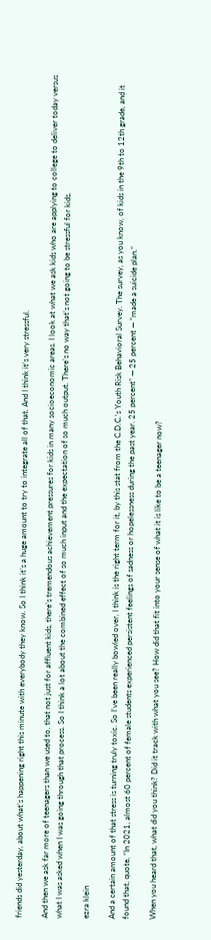friends did yesterday, about what’s happening right this minute with everybody they know. So I think it’s a huge amount to try to integrate all of that. And I think it’s very stressful.

And then we ask far more of teenagers than we used to, that not just for affluent kids, there’s tremendous achievement pressures for kids in many socioeconomic areas. I look at what we ask kids who are applying to college to deliver today versus what I was asked when I was going through that process. So I think a lot about the combined effect of so much input and the expectation of so much output. There’s no way that’s not going to be stressful for kids.

ezra klein

And a certain amount of that stress is turning truly toxic. So I’ve been really bowled over, I think is the right term for it, by this stat from the C.D.C.‘s Youth Risk Behavioral Survey. The survey, as you know, of kids in the 9th to 12th grade, and it found that, quote, “In 2021, almost 60 percent of female students experienced persistent feelings of sadness or hopelessness during the past year. 25 percent” — 25 percent — “made a suicide plan.”

When you heard that, what did you think? Did it track with what you see? How did that fit into your sense of what it is like to be a teenager now?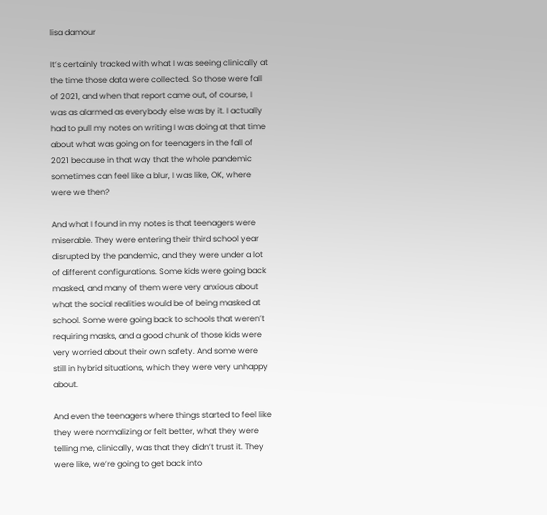lisa damour

It’s certainly tracked with what I was seeing clinically at the time those data were collected. So those were fall of 2021, and when that report came out, of course, I was as alarmed as everybody else was by it. I actually had to pull my notes on writing I was doing at that time about what was going on for teenagers in the fall of 2021 because in that way that the whole pandemic sometimes can feel like a blur, I was like, OK, where were we then?

And what I found in my notes is that teenagers were miserable. They were entering their third school year disrupted by the pandemic, and they were under a lot of different configurations. Some kids were going back masked, and many of them were very anxious about what the social realities would be of being masked at school. Some were going back to schools that weren’t requiring masks, and a good chunk of those kids were very worried about their own safety. And some were still in hybrid situations, which they were very unhappy about.

And even the teenagers where things started to feel like they were normalizing or felt better, what they were telling me, clinically, was that they didn’t trust it. They were like, we’re going to get back into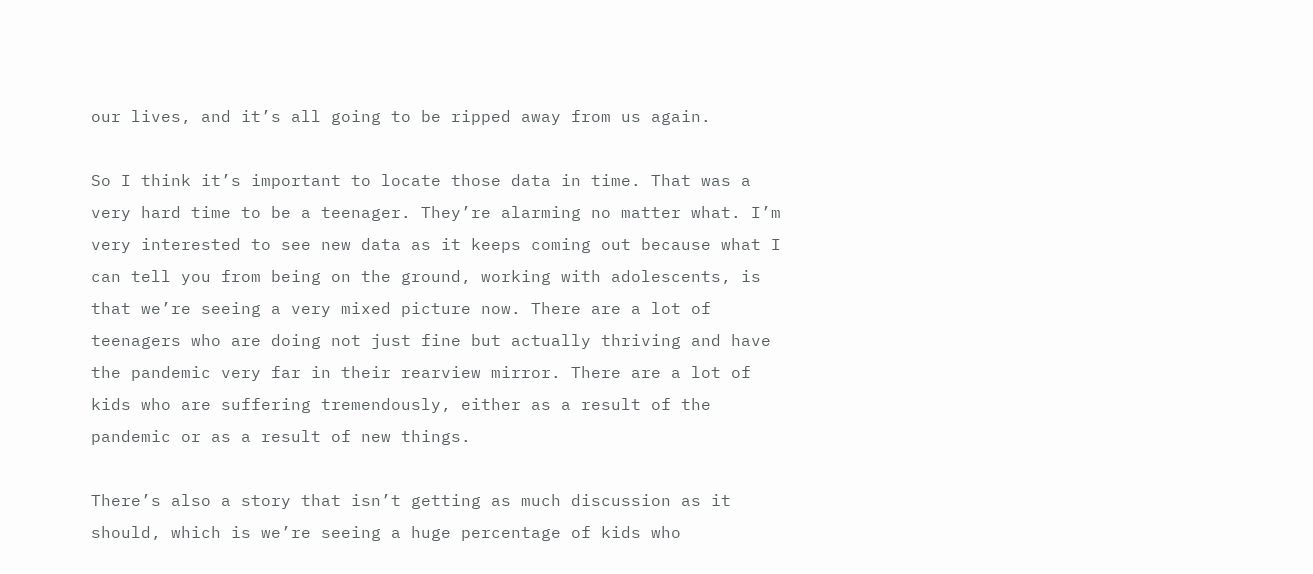our lives, and it’s all going to be ripped away from us again.

So I think it’s important to locate those data in time. That was a very hard time to be a teenager. They’re alarming no matter what. I’m very interested to see new data as it keeps coming out because what I can tell you from being on the ground, working with adolescents, is that we’re seeing a very mixed picture now. There are a lot of teenagers who are doing not just fine but actually thriving and have the pandemic very far in their rearview mirror. There are a lot of kids who are suffering tremendously, either as a result of the pandemic or as a result of new things.

There’s also a story that isn’t getting as much discussion as it should, which is we’re seeing a huge percentage of kids who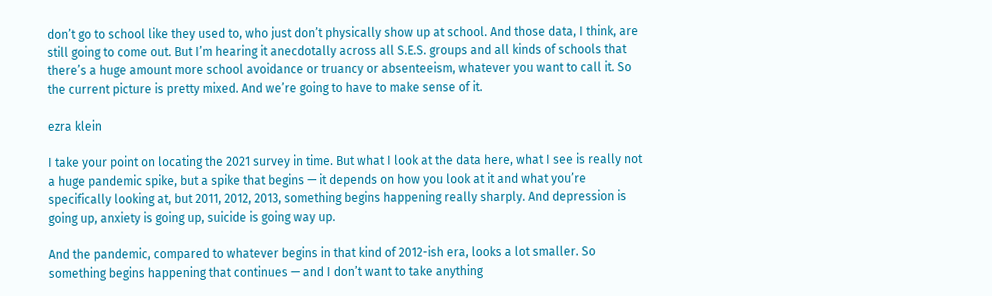don’t go to school like they used to, who just don’t physically show up at school. And those data, I think, are still going to come out. But I’m hearing it anecdotally across all S.E.S. groups and all kinds of schools that there’s a huge amount more school avoidance or truancy or absenteeism, whatever you want to call it. So the current picture is pretty mixed. And we’re going to have to make sense of it.

ezra klein

I take your point on locating the 2021 survey in time. But what I look at the data here, what I see is really not a huge pandemic spike, but a spike that begins — it depends on how you look at it and what you’re specifically looking at, but 2011, 2012, 2013, something begins happening really sharply. And depression is going up, anxiety is going up, suicide is going way up.

And the pandemic, compared to whatever begins in that kind of 2012-ish era, looks a lot smaller. So something begins happening that continues — and I don’t want to take anything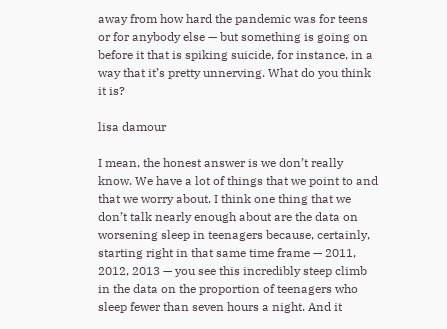away from how hard the pandemic was for teens or for anybody else — but something is going on before it that is spiking suicide, for instance, in a way that it’s pretty unnerving. What do you think it is?

lisa damour

I mean, the honest answer is we don’t really know. We have a lot of things that we point to and that we worry about. I think one thing that we don’t talk nearly enough about are the data on worsening sleep in teenagers because, certainly, starting right in that same time frame — 2011, 2012, 2013 — you see this incredibly steep climb in the data on the proportion of teenagers who sleep fewer than seven hours a night. And it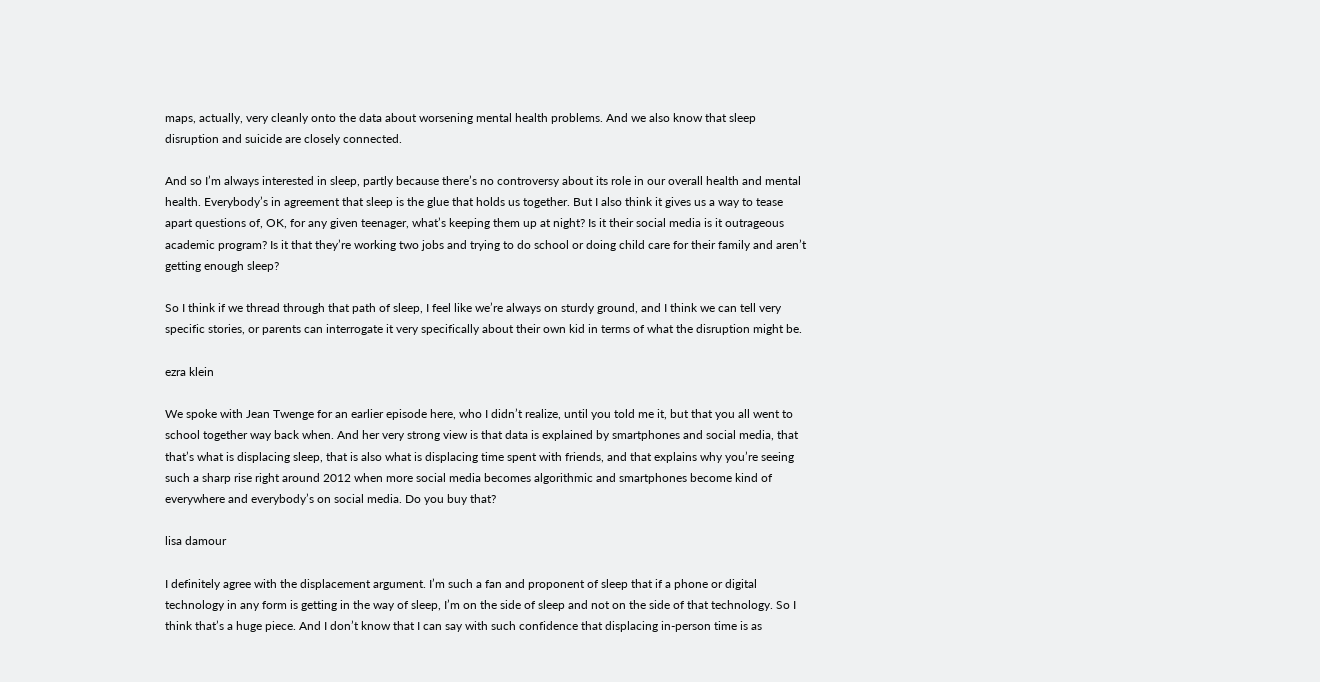maps, actually, very cleanly onto the data about worsening mental health problems. And we also know that sleep disruption and suicide are closely connected.

And so I’m always interested in sleep, partly because there’s no controversy about its role in our overall health and mental health. Everybody’s in agreement that sleep is the glue that holds us together. But I also think it gives us a way to tease apart questions of, OK, for any given teenager, what’s keeping them up at night? Is it their social media is it outrageous academic program? Is it that they’re working two jobs and trying to do school or doing child care for their family and aren’t getting enough sleep?

So I think if we thread through that path of sleep, I feel like we’re always on sturdy ground, and I think we can tell very specific stories, or parents can interrogate it very specifically about their own kid in terms of what the disruption might be.

ezra klein

We spoke with Jean Twenge for an earlier episode here, who I didn’t realize, until you told me it, but that you all went to school together way back when. And her very strong view is that data is explained by smartphones and social media, that that’s what is displacing sleep, that is also what is displacing time spent with friends, and that explains why you’re seeing such a sharp rise right around 2012 when more social media becomes algorithmic and smartphones become kind of everywhere and everybody’s on social media. Do you buy that?

lisa damour

I definitely agree with the displacement argument. I’m such a fan and proponent of sleep that if a phone or digital technology in any form is getting in the way of sleep, I’m on the side of sleep and not on the side of that technology. So I think that’s a huge piece. And I don’t know that I can say with such confidence that displacing in-person time is as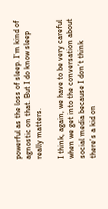powerful as the loss of sleep. I’m kind of agnostic on that. But I do know sleep really matters.

I think, again, we have to be very careful when we get into the conversation about social media because I don’t think there’s a kid on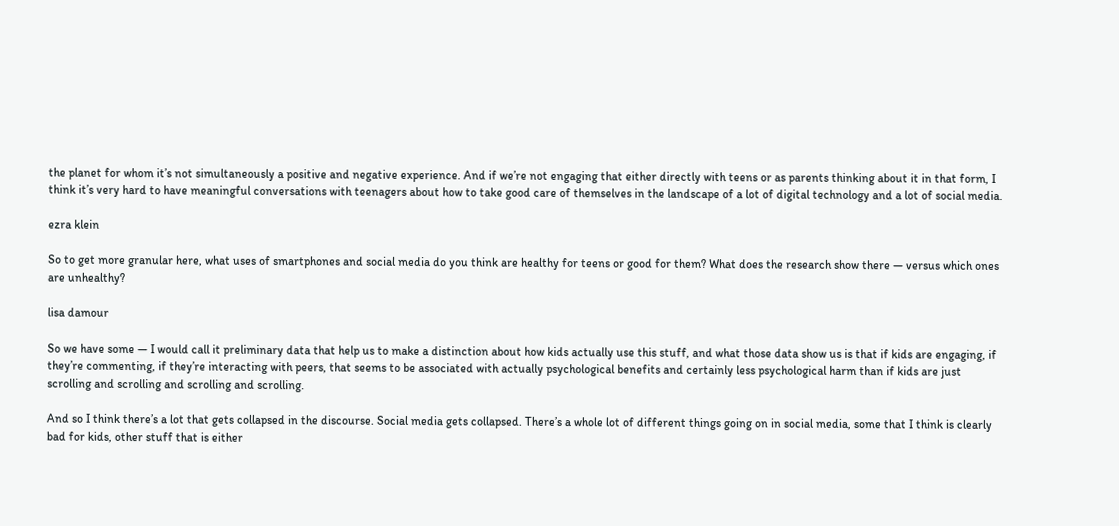the planet for whom it’s not simultaneously a positive and negative experience. And if we’re not engaging that either directly with teens or as parents thinking about it in that form, I think it’s very hard to have meaningful conversations with teenagers about how to take good care of themselves in the landscape of a lot of digital technology and a lot of social media.

ezra klein

So to get more granular here, what uses of smartphones and social media do you think are healthy for teens or good for them? What does the research show there — versus which ones are unhealthy?

lisa damour

So we have some — I would call it preliminary data that help us to make a distinction about how kids actually use this stuff, and what those data show us is that if kids are engaging, if they’re commenting, if they’re interacting with peers, that seems to be associated with actually psychological benefits and certainly less psychological harm than if kids are just scrolling and scrolling and scrolling and scrolling.

And so I think there’s a lot that gets collapsed in the discourse. Social media gets collapsed. There’s a whole lot of different things going on in social media, some that I think is clearly bad for kids, other stuff that is either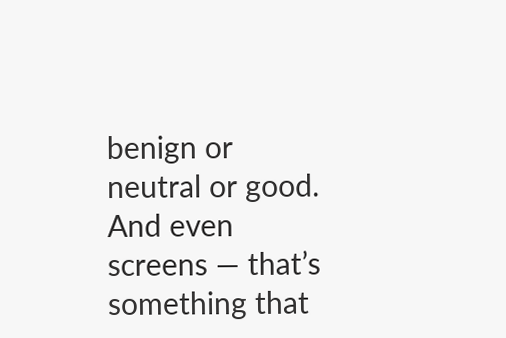benign or neutral or good. And even screens — that’s something that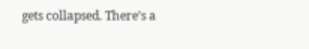gets collapsed. There’s a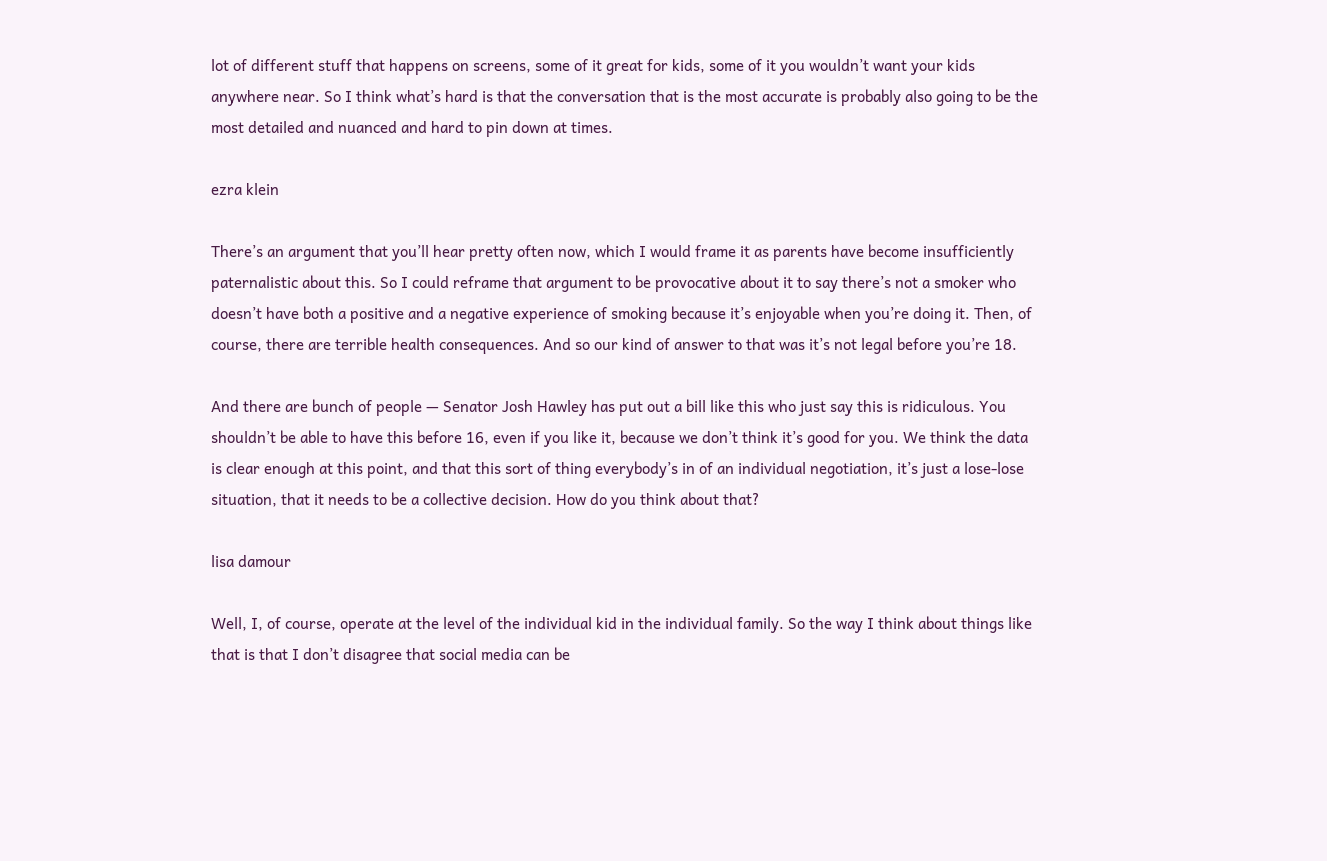lot of different stuff that happens on screens, some of it great for kids, some of it you wouldn’t want your kids anywhere near. So I think what’s hard is that the conversation that is the most accurate is probably also going to be the most detailed and nuanced and hard to pin down at times.

ezra klein

There’s an argument that you’ll hear pretty often now, which I would frame it as parents have become insufficiently paternalistic about this. So I could reframe that argument to be provocative about it to say there’s not a smoker who doesn’t have both a positive and a negative experience of smoking because it’s enjoyable when you’re doing it. Then, of course, there are terrible health consequences. And so our kind of answer to that was it’s not legal before you’re 18.

And there are bunch of people — Senator Josh Hawley has put out a bill like this who just say this is ridiculous. You shouldn’t be able to have this before 16, even if you like it, because we don’t think it’s good for you. We think the data is clear enough at this point, and that this sort of thing everybody’s in of an individual negotiation, it’s just a lose-lose situation, that it needs to be a collective decision. How do you think about that?

lisa damour

Well, I, of course, operate at the level of the individual kid in the individual family. So the way I think about things like that is that I don’t disagree that social media can be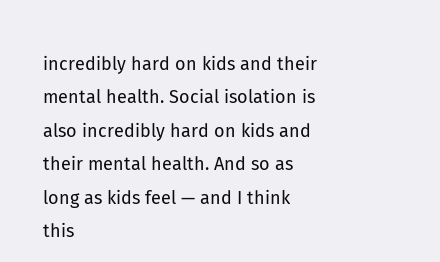incredibly hard on kids and their mental health. Social isolation is also incredibly hard on kids and their mental health. And so as long as kids feel — and I think this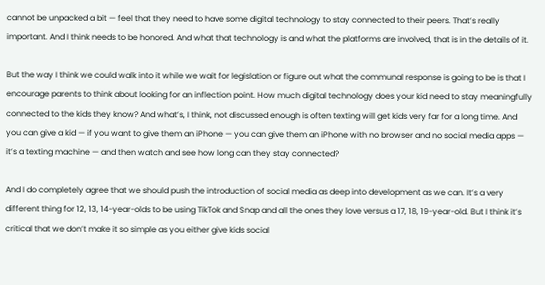cannot be unpacked a bit — feel that they need to have some digital technology to stay connected to their peers. That’s really important. And I think needs to be honored. And what that technology is and what the platforms are involved, that is in the details of it.

But the way I think we could walk into it while we wait for legislation or figure out what the communal response is going to be is that I encourage parents to think about looking for an inflection point. How much digital technology does your kid need to stay meaningfully connected to the kids they know? And what’s, I think, not discussed enough is often texting will get kids very far for a long time. And you can give a kid — if you want to give them an iPhone — you can give them an iPhone with no browser and no social media apps — it’s a texting machine — and then watch and see how long can they stay connected?

And I do completely agree that we should push the introduction of social media as deep into development as we can. It’s a very different thing for 12, 13, 14-year-olds to be using TikTok and Snap and all the ones they love versus a 17, 18, 19-year-old. But I think it’s critical that we don’t make it so simple as you either give kids social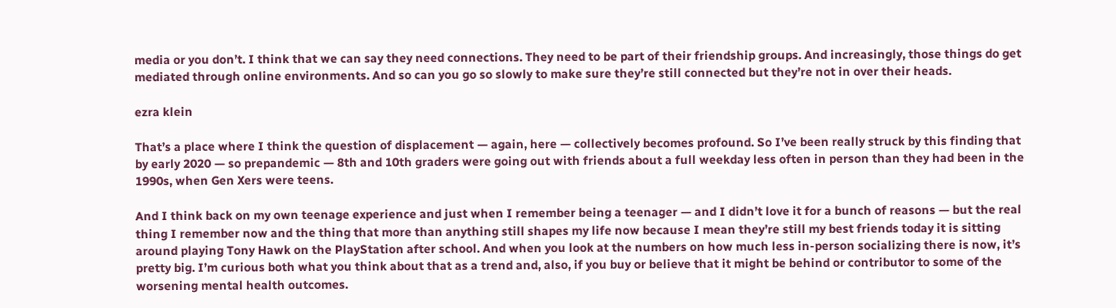media or you don’t. I think that we can say they need connections. They need to be part of their friendship groups. And increasingly, those things do get mediated through online environments. And so can you go so slowly to make sure they’re still connected but they’re not in over their heads.

ezra klein

That’s a place where I think the question of displacement — again, here — collectively becomes profound. So I’ve been really struck by this finding that by early 2020 — so prepandemic — 8th and 10th graders were going out with friends about a full weekday less often in person than they had been in the 1990s, when Gen Xers were teens.

And I think back on my own teenage experience and just when I remember being a teenager — and I didn’t love it for a bunch of reasons — but the real thing I remember now and the thing that more than anything still shapes my life now because I mean they’re still my best friends today it is sitting around playing Tony Hawk on the PlayStation after school. And when you look at the numbers on how much less in-person socializing there is now, it’s pretty big. I’m curious both what you think about that as a trend and, also, if you buy or believe that it might be behind or contributor to some of the worsening mental health outcomes.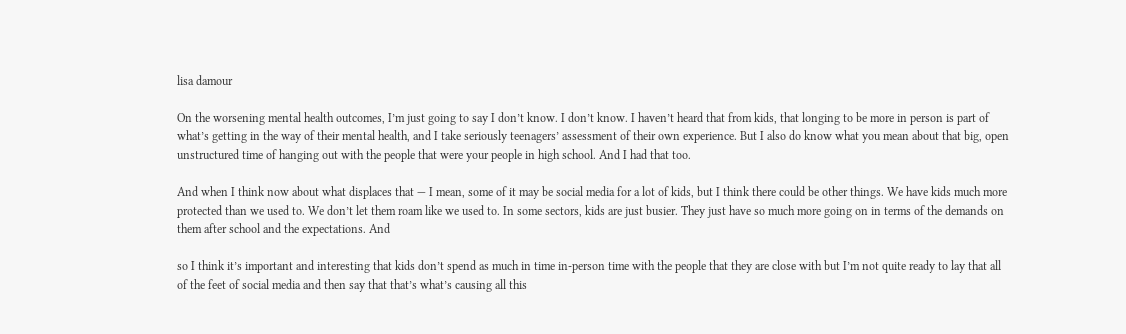lisa damour

On the worsening mental health outcomes, I’m just going to say I don’t know. I don’t know. I haven’t heard that from kids, that longing to be more in person is part of what’s getting in the way of their mental health, and I take seriously teenagers’ assessment of their own experience. But I also do know what you mean about that big, open unstructured time of hanging out with the people that were your people in high school. And I had that too.

And when I think now about what displaces that — I mean, some of it may be social media for a lot of kids, but I think there could be other things. We have kids much more protected than we used to. We don’t let them roam like we used to. In some sectors, kids are just busier. They just have so much more going on in terms of the demands on them after school and the expectations. And

so I think it’s important and interesting that kids don’t spend as much in time in-person time with the people that they are close with but I’m not quite ready to lay that all of the feet of social media and then say that that’s what’s causing all this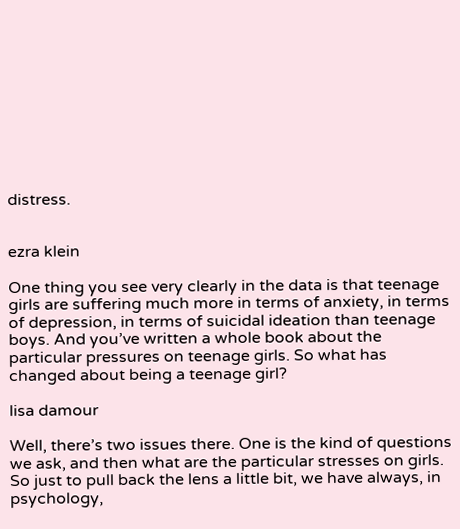distress.


ezra klein

One thing you see very clearly in the data is that teenage girls are suffering much more in terms of anxiety, in terms of depression, in terms of suicidal ideation than teenage boys. And you’ve written a whole book about the particular pressures on teenage girls. So what has changed about being a teenage girl?

lisa damour

Well, there’s two issues there. One is the kind of questions we ask, and then what are the particular stresses on girls. So just to pull back the lens a little bit, we have always, in psychology,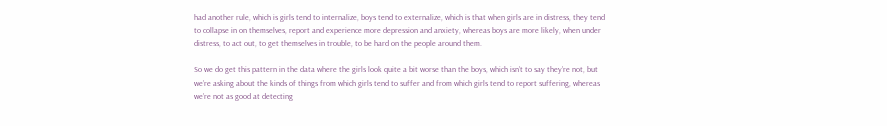had another rule, which is girls tend to internalize, boys tend to externalize, which is that when girls are in distress, they tend to collapse in on themselves, report and experience more depression and anxiety, whereas boys are more likely, when under distress, to act out, to get themselves in trouble, to be hard on the people around them.

So we do get this pattern in the data where the girls look quite a bit worse than the boys, which isn’t to say they’re not, but we’re asking about the kinds of things from which girls tend to suffer and from which girls tend to report suffering, whereas we’re not as good at detecting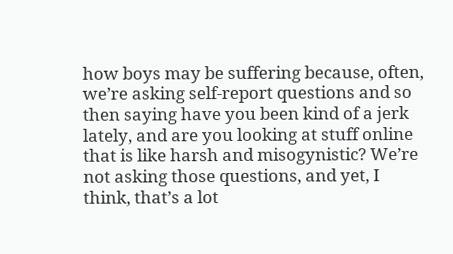how boys may be suffering because, often, we’re asking self-report questions and so then saying have you been kind of a jerk lately, and are you looking at stuff online that is like harsh and misogynistic? We’re not asking those questions, and yet, I think, that’s a lot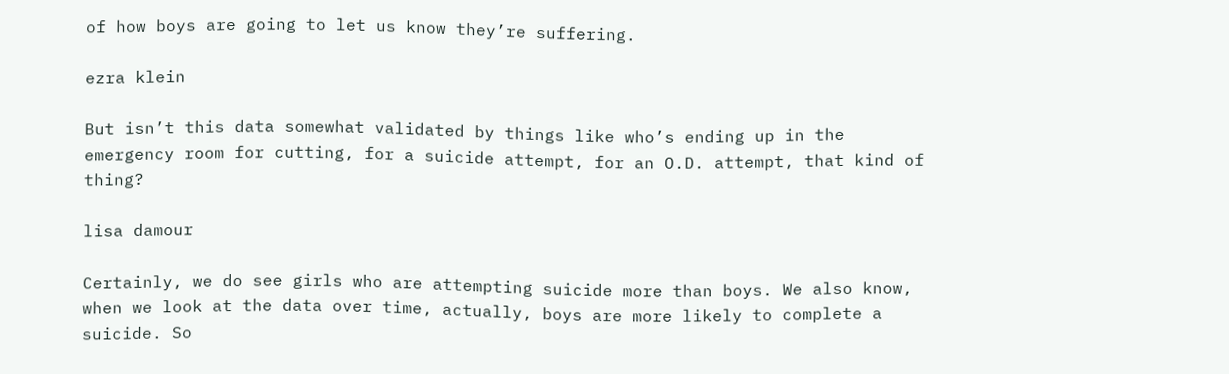of how boys are going to let us know they’re suffering.

ezra klein

But isn’t this data somewhat validated by things like who’s ending up in the emergency room for cutting, for a suicide attempt, for an O.D. attempt, that kind of thing?

lisa damour

Certainly, we do see girls who are attempting suicide more than boys. We also know, when we look at the data over time, actually, boys are more likely to complete a suicide. So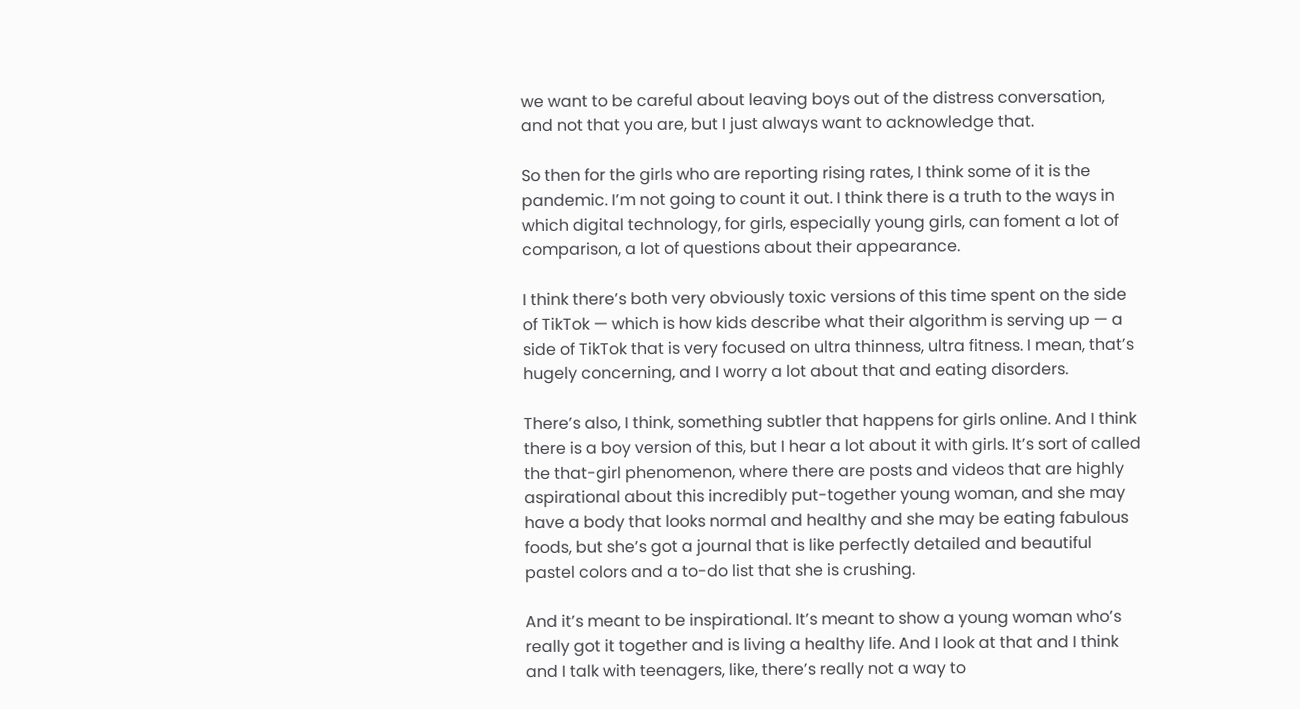we want to be careful about leaving boys out of the distress conversation, and not that you are, but I just always want to acknowledge that.

So then for the girls who are reporting rising rates, I think some of it is the pandemic. I’m not going to count it out. I think there is a truth to the ways in which digital technology, for girls, especially young girls, can foment a lot of comparison, a lot of questions about their appearance.

I think there’s both very obviously toxic versions of this time spent on the side of TikTok — which is how kids describe what their algorithm is serving up — a side of TikTok that is very focused on ultra thinness, ultra fitness. I mean, that’s hugely concerning, and I worry a lot about that and eating disorders.

There’s also, I think, something subtler that happens for girls online. And I think there is a boy version of this, but I hear a lot about it with girls. It’s sort of called the that-girl phenomenon, where there are posts and videos that are highly aspirational about this incredibly put-together young woman, and she may have a body that looks normal and healthy and she may be eating fabulous foods, but she’s got a journal that is like perfectly detailed and beautiful pastel colors and a to-do list that she is crushing.

And it’s meant to be inspirational. It’s meant to show a young woman who’s really got it together and is living a healthy life. And I look at that and I think and I talk with teenagers, like, there’s really not a way to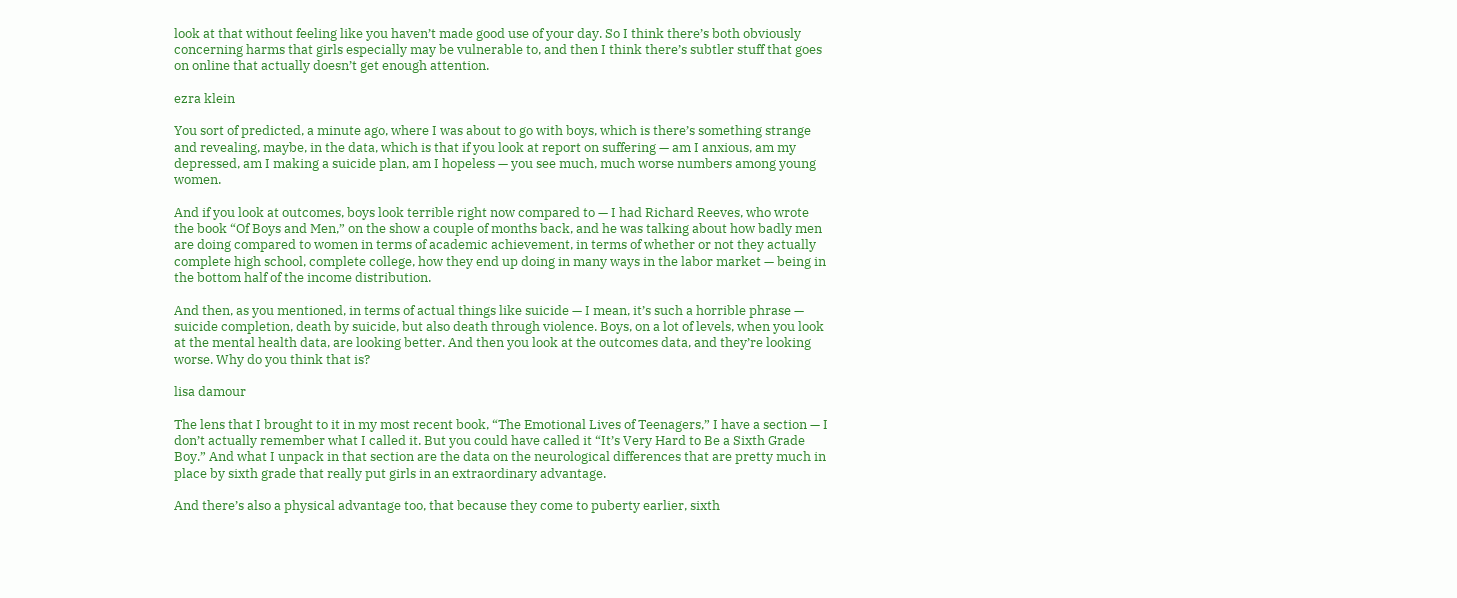look at that without feeling like you haven’t made good use of your day. So I think there’s both obviously concerning harms that girls especially may be vulnerable to, and then I think there’s subtler stuff that goes on online that actually doesn’t get enough attention.

ezra klein

You sort of predicted, a minute ago, where I was about to go with boys, which is there’s something strange and revealing, maybe, in the data, which is that if you look at report on suffering — am I anxious, am my depressed, am I making a suicide plan, am I hopeless — you see much, much worse numbers among young women.

And if you look at outcomes, boys look terrible right now compared to — I had Richard Reeves, who wrote the book “Of Boys and Men,” on the show a couple of months back, and he was talking about how badly men are doing compared to women in terms of academic achievement, in terms of whether or not they actually complete high school, complete college, how they end up doing in many ways in the labor market — being in the bottom half of the income distribution.

And then, as you mentioned, in terms of actual things like suicide — I mean, it’s such a horrible phrase — suicide completion, death by suicide, but also death through violence. Boys, on a lot of levels, when you look at the mental health data, are looking better. And then you look at the outcomes data, and they’re looking worse. Why do you think that is?

lisa damour

The lens that I brought to it in my most recent book, “The Emotional Lives of Teenagers,” I have a section — I don’t actually remember what I called it. But you could have called it “It’s Very Hard to Be a Sixth Grade Boy.” And what I unpack in that section are the data on the neurological differences that are pretty much in place by sixth grade that really put girls in an extraordinary advantage.

And there’s also a physical advantage too, that because they come to puberty earlier, sixth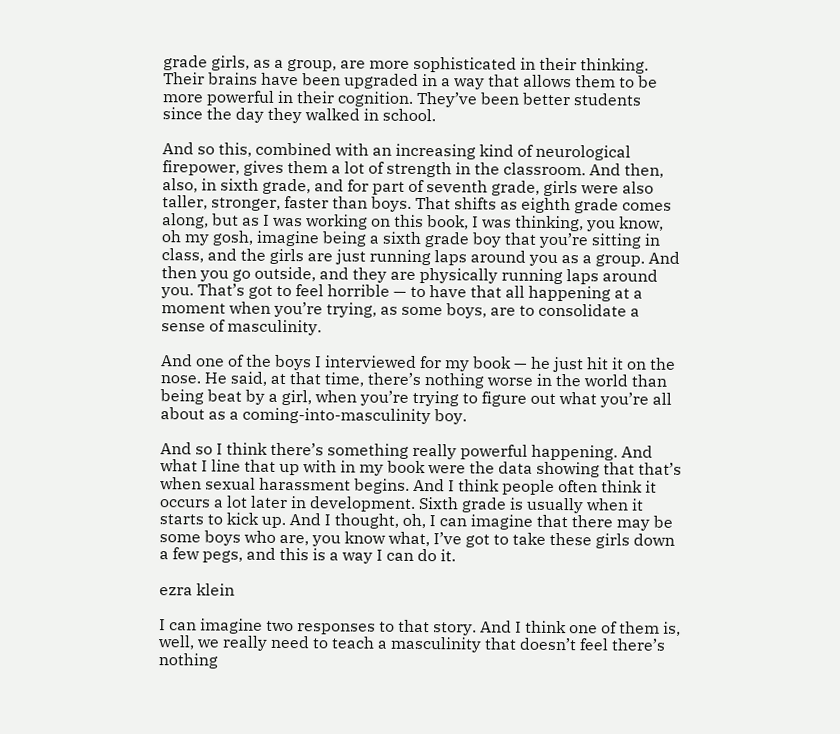grade girls, as a group, are more sophisticated in their thinking. Their brains have been upgraded in a way that allows them to be more powerful in their cognition. They’ve been better students since the day they walked in school.

And so this, combined with an increasing kind of neurological firepower, gives them a lot of strength in the classroom. And then, also, in sixth grade, and for part of seventh grade, girls were also taller, stronger, faster than boys. That shifts as eighth grade comes along, but as I was working on this book, I was thinking, you know, oh my gosh, imagine being a sixth grade boy that you’re sitting in class, and the girls are just running laps around you as a group. And then you go outside, and they are physically running laps around you. That’s got to feel horrible — to have that all happening at a moment when you’re trying, as some boys, are to consolidate a sense of masculinity.

And one of the boys I interviewed for my book — he just hit it on the nose. He said, at that time, there’s nothing worse in the world than being beat by a girl, when you’re trying to figure out what you’re all about as a coming-into-masculinity boy.

And so I think there’s something really powerful happening. And what I line that up with in my book were the data showing that that’s when sexual harassment begins. And I think people often think it occurs a lot later in development. Sixth grade is usually when it starts to kick up. And I thought, oh, I can imagine that there may be some boys who are, you know what, I’ve got to take these girls down a few pegs, and this is a way I can do it.

ezra klein

I can imagine two responses to that story. And I think one of them is, well, we really need to teach a masculinity that doesn’t feel there’s nothing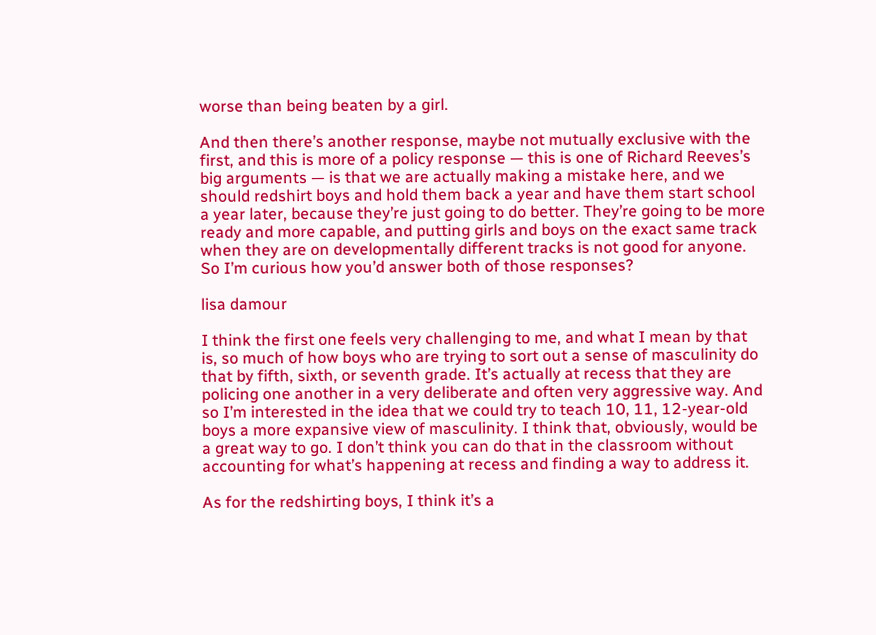worse than being beaten by a girl.

And then there’s another response, maybe not mutually exclusive with the first, and this is more of a policy response — this is one of Richard Reeves’s big arguments — is that we are actually making a mistake here, and we should redshirt boys and hold them back a year and have them start school a year later, because they’re just going to do better. They’re going to be more ready and more capable, and putting girls and boys on the exact same track when they are on developmentally different tracks is not good for anyone. So I’m curious how you’d answer both of those responses?

lisa damour

I think the first one feels very challenging to me, and what I mean by that is, so much of how boys who are trying to sort out a sense of masculinity do that by fifth, sixth, or seventh grade. It’s actually at recess that they are policing one another in a very deliberate and often very aggressive way. And so I’m interested in the idea that we could try to teach 10, 11, 12-year-old boys a more expansive view of masculinity. I think that, obviously, would be a great way to go. I don’t think you can do that in the classroom without accounting for what’s happening at recess and finding a way to address it.

As for the redshirting boys, I think it’s a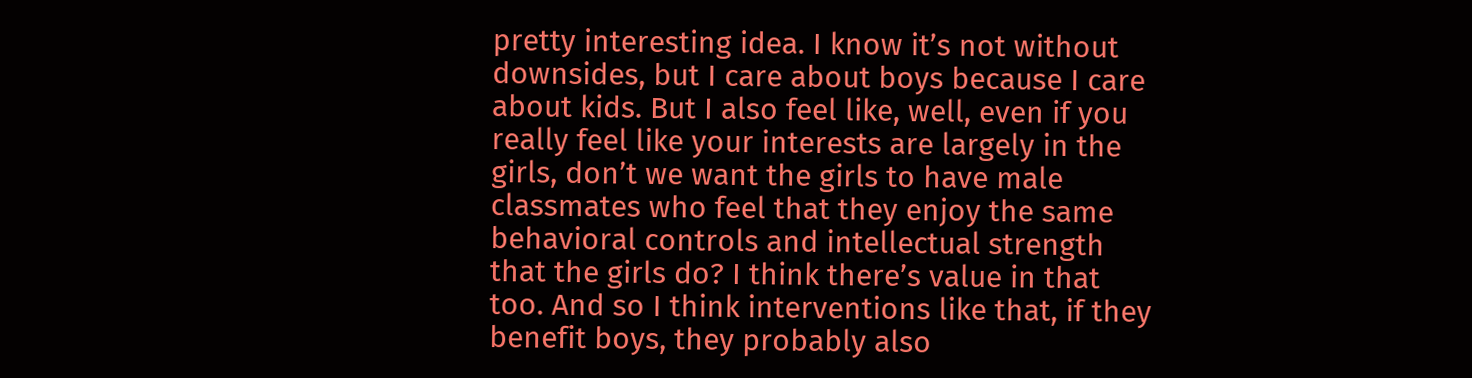pretty interesting idea. I know it’s not without downsides, but I care about boys because I care about kids. But I also feel like, well, even if you really feel like your interests are largely in the girls, don’t we want the girls to have male classmates who feel that they enjoy the same behavioral controls and intellectual strength that the girls do? I think there’s value in that too. And so I think interventions like that, if they benefit boys, they probably also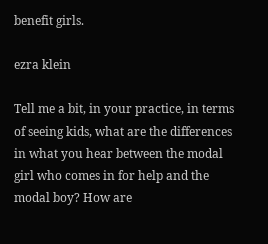benefit girls.

ezra klein

Tell me a bit, in your practice, in terms of seeing kids, what are the differences in what you hear between the modal girl who comes in for help and the modal boy? How are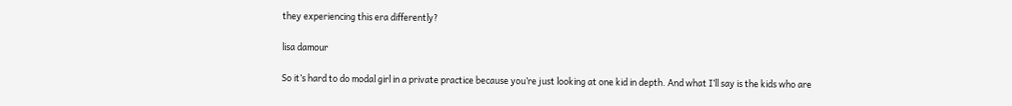they experiencing this era differently?

lisa damour

So it’s hard to do modal girl in a private practice because you’re just looking at one kid in depth. And what I’ll say is the kids who are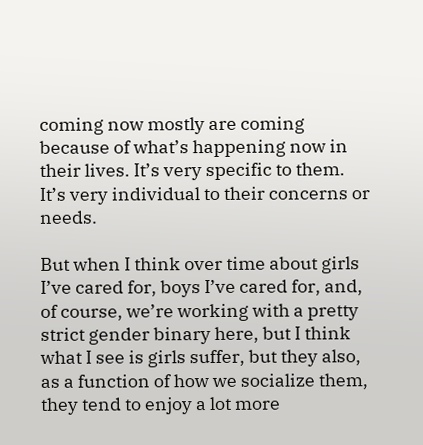coming now mostly are coming because of what’s happening now in their lives. It’s very specific to them. It’s very individual to their concerns or needs.

But when I think over time about girls I’ve cared for, boys I’ve cared for, and, of course, we’re working with a pretty strict gender binary here, but I think what I see is girls suffer, but they also, as a function of how we socialize them, they tend to enjoy a lot more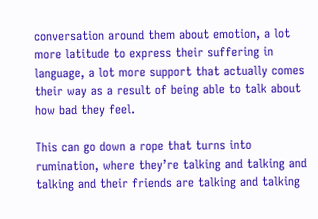conversation around them about emotion, a lot more latitude to express their suffering in language, a lot more support that actually comes their way as a result of being able to talk about how bad they feel.

This can go down a rope that turns into rumination, where they’re talking and talking and talking and their friends are talking and talking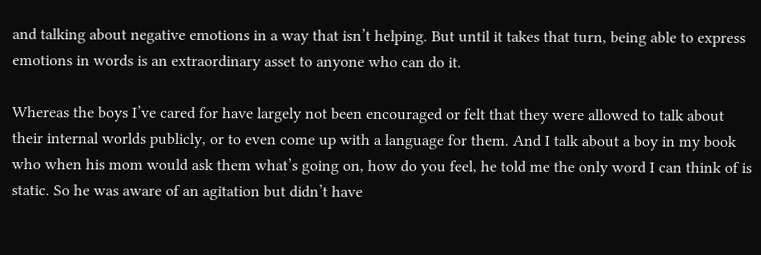and talking about negative emotions in a way that isn’t helping. But until it takes that turn, being able to express emotions in words is an extraordinary asset to anyone who can do it.

Whereas the boys I’ve cared for have largely not been encouraged or felt that they were allowed to talk about their internal worlds publicly, or to even come up with a language for them. And I talk about a boy in my book who when his mom would ask them what’s going on, how do you feel, he told me the only word I can think of is static. So he was aware of an agitation but didn’t have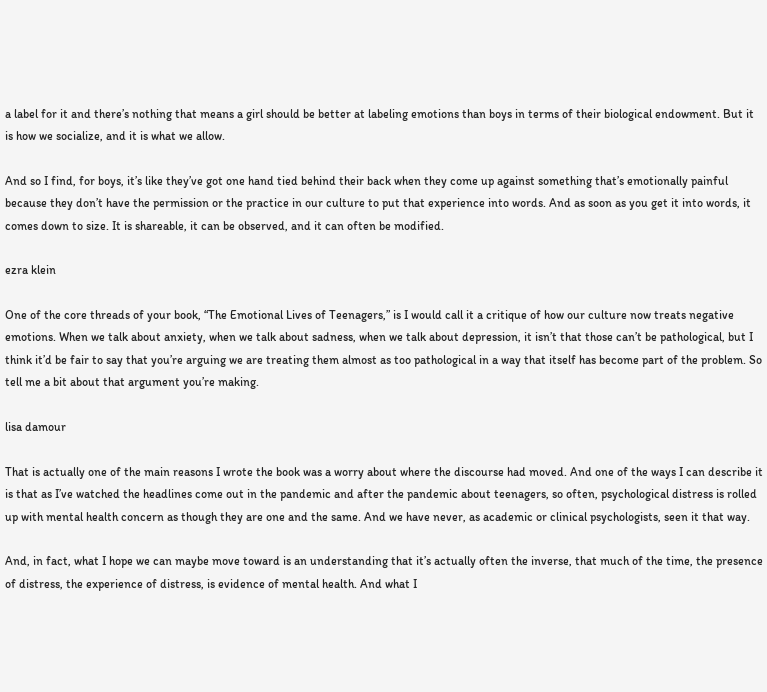a label for it and there’s nothing that means a girl should be better at labeling emotions than boys in terms of their biological endowment. But it is how we socialize, and it is what we allow.

And so I find, for boys, it’s like they’ve got one hand tied behind their back when they come up against something that’s emotionally painful because they don’t have the permission or the practice in our culture to put that experience into words. And as soon as you get it into words, it comes down to size. It is shareable, it can be observed, and it can often be modified.

ezra klein

One of the core threads of your book, “The Emotional Lives of Teenagers,” is I would call it a critique of how our culture now treats negative emotions. When we talk about anxiety, when we talk about sadness, when we talk about depression, it isn’t that those can’t be pathological, but I think it’d be fair to say that you’re arguing we are treating them almost as too pathological in a way that itself has become part of the problem. So tell me a bit about that argument you’re making.

lisa damour

That is actually one of the main reasons I wrote the book was a worry about where the discourse had moved. And one of the ways I can describe it is that as I’ve watched the headlines come out in the pandemic and after the pandemic about teenagers, so often, psychological distress is rolled up with mental health concern as though they are one and the same. And we have never, as academic or clinical psychologists, seen it that way.

And, in fact, what I hope we can maybe move toward is an understanding that it’s actually often the inverse, that much of the time, the presence of distress, the experience of distress, is evidence of mental health. And what I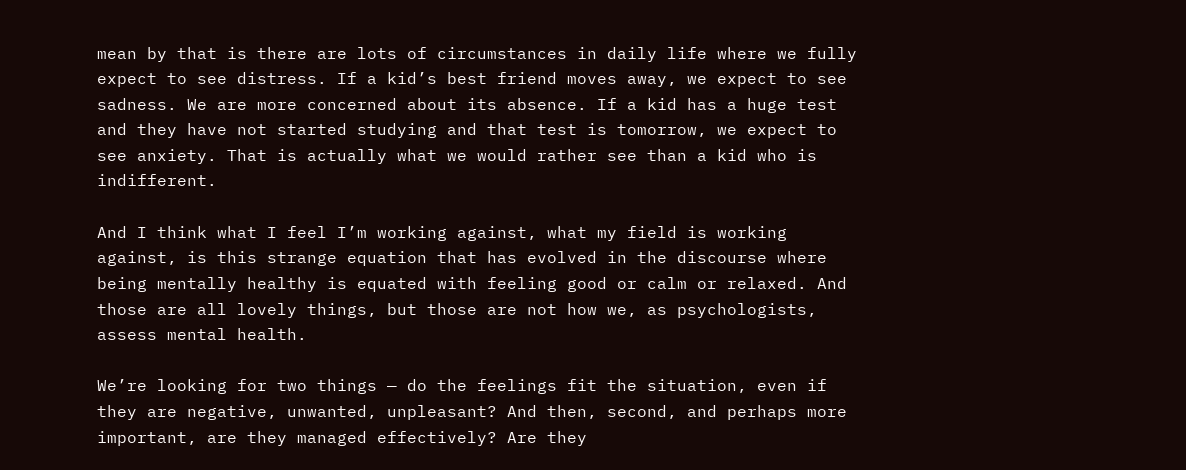mean by that is there are lots of circumstances in daily life where we fully expect to see distress. If a kid’s best friend moves away, we expect to see sadness. We are more concerned about its absence. If a kid has a huge test and they have not started studying and that test is tomorrow, we expect to see anxiety. That is actually what we would rather see than a kid who is indifferent.

And I think what I feel I’m working against, what my field is working against, is this strange equation that has evolved in the discourse where being mentally healthy is equated with feeling good or calm or relaxed. And those are all lovely things, but those are not how we, as psychologists, assess mental health.

We’re looking for two things — do the feelings fit the situation, even if they are negative, unwanted, unpleasant? And then, second, and perhaps more important, are they managed effectively? Are they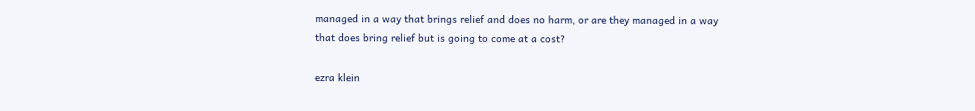managed in a way that brings relief and does no harm, or are they managed in a way that does bring relief but is going to come at a cost?

ezra klein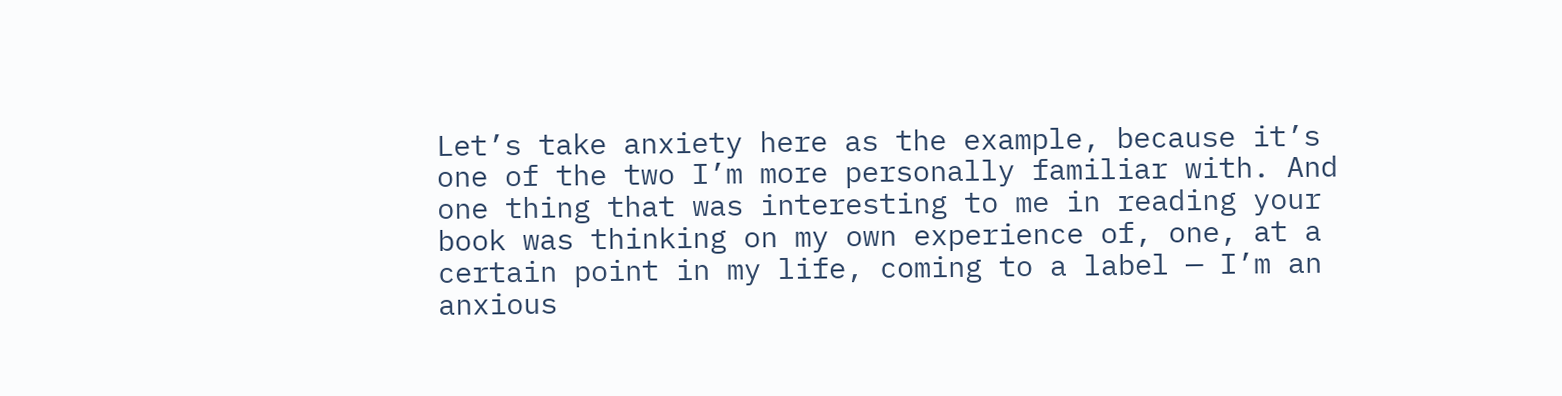Let’s take anxiety here as the example, because it’s one of the two I’m more personally familiar with. And one thing that was interesting to me in reading your book was thinking on my own experience of, one, at a certain point in my life, coming to a label — I’m an anxious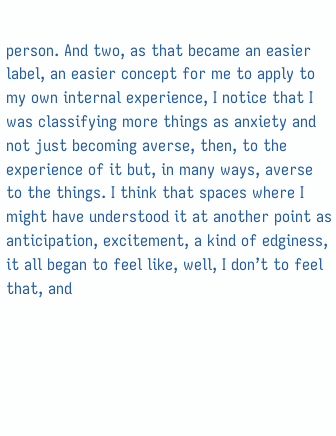person. And two, as that became an easier label, an easier concept for me to apply to my own internal experience, I notice that I was classifying more things as anxiety and not just becoming averse, then, to the experience of it but, in many ways, averse to the things. I think that spaces where I might have understood it at another point as anticipation, excitement, a kind of edginess, it all began to feel like, well, I don’t to feel that, and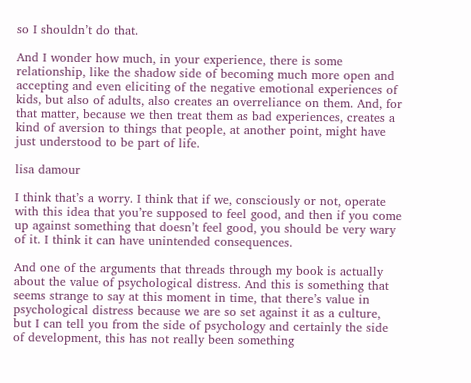so I shouldn’t do that.

And I wonder how much, in your experience, there is some relationship, like the shadow side of becoming much more open and accepting and even eliciting of the negative emotional experiences of kids, but also of adults, also creates an overreliance on them. And, for that matter, because we then treat them as bad experiences, creates a kind of aversion to things that people, at another point, might have just understood to be part of life.

lisa damour

I think that’s a worry. I think that if we, consciously or not, operate with this idea that you’re supposed to feel good, and then if you come up against something that doesn’t feel good, you should be very wary of it. I think it can have unintended consequences.

And one of the arguments that threads through my book is actually about the value of psychological distress. And this is something that seems strange to say at this moment in time, that there’s value in psychological distress because we are so set against it as a culture, but I can tell you from the side of psychology and certainly the side of development, this has not really been something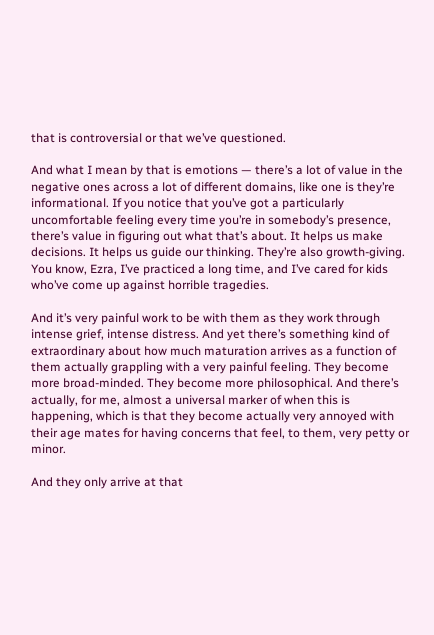that is controversial or that we’ve questioned.

And what I mean by that is emotions — there’s a lot of value in the negative ones across a lot of different domains, like one is they’re informational. If you notice that you’ve got a particularly uncomfortable feeling every time you’re in somebody’s presence, there’s value in figuring out what that’s about. It helps us make decisions. It helps us guide our thinking. They’re also growth-giving. You know, Ezra, I’ve practiced a long time, and I’ve cared for kids who’ve come up against horrible tragedies.

And it’s very painful work to be with them as they work through intense grief, intense distress. And yet there’s something kind of extraordinary about how much maturation arrives as a function of them actually grappling with a very painful feeling. They become more broad-minded. They become more philosophical. And there’s actually, for me, almost a universal marker of when this is happening, which is that they become actually very annoyed with their age mates for having concerns that feel, to them, very petty or minor.

And they only arrive at that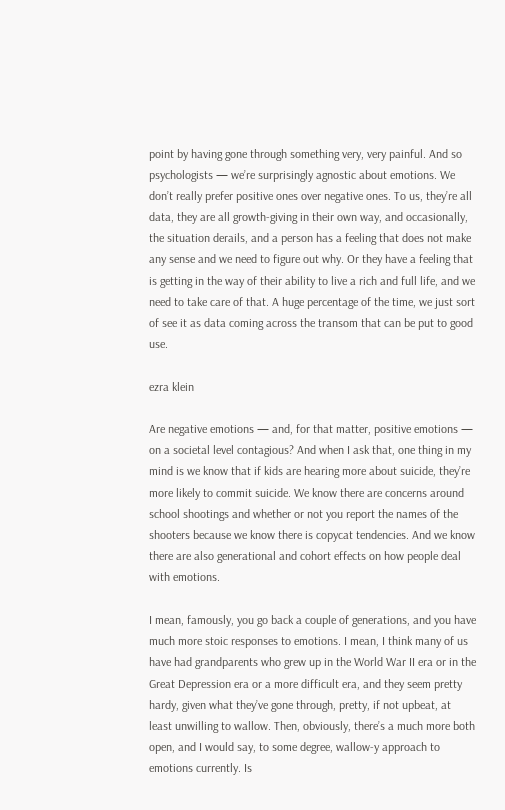point by having gone through something very, very painful. And so psychologists — we’re surprisingly agnostic about emotions. We don’t really prefer positive ones over negative ones. To us, they’re all data, they are all growth-giving in their own way, and occasionally, the situation derails, and a person has a feeling that does not make any sense and we need to figure out why. Or they have a feeling that is getting in the way of their ability to live a rich and full life, and we need to take care of that. A huge percentage of the time, we just sort of see it as data coming across the transom that can be put to good use.

ezra klein

Are negative emotions — and, for that matter, positive emotions — on a societal level contagious? And when I ask that, one thing in my mind is we know that if kids are hearing more about suicide, they’re more likely to commit suicide. We know there are concerns around school shootings and whether or not you report the names of the shooters because we know there is copycat tendencies. And we know there are also generational and cohort effects on how people deal with emotions.

I mean, famously, you go back a couple of generations, and you have much more stoic responses to emotions. I mean, I think many of us have had grandparents who grew up in the World War II era or in the Great Depression era or a more difficult era, and they seem pretty hardy, given what they’ve gone through, pretty, if not upbeat, at least unwilling to wallow. Then, obviously, there’s a much more both open, and I would say, to some degree, wallow-y approach to emotions currently. Is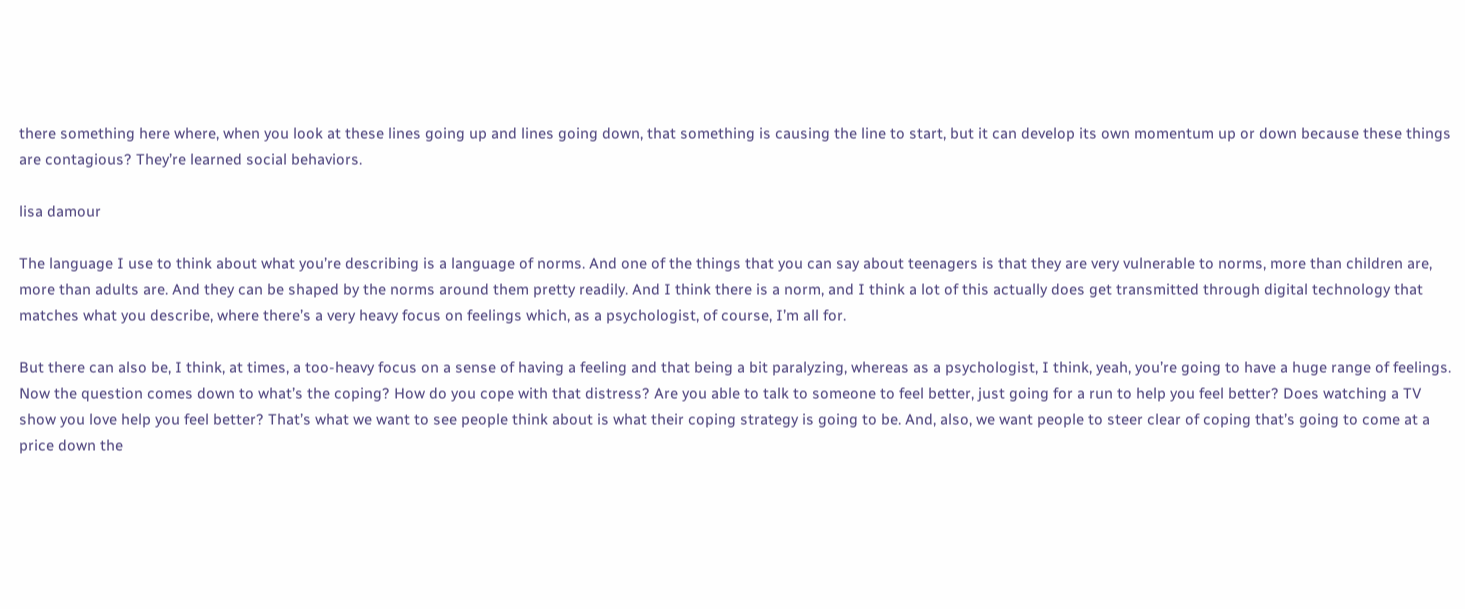there something here where, when you look at these lines going up and lines going down, that something is causing the line to start, but it can develop its own momentum up or down because these things are contagious? They’re learned social behaviors.

lisa damour

The language I use to think about what you’re describing is a language of norms. And one of the things that you can say about teenagers is that they are very vulnerable to norms, more than children are, more than adults are. And they can be shaped by the norms around them pretty readily. And I think there is a norm, and I think a lot of this actually does get transmitted through digital technology that matches what you describe, where there’s a very heavy focus on feelings which, as a psychologist, of course, I’m all for.

But there can also be, I think, at times, a too-heavy focus on a sense of having a feeling and that being a bit paralyzing, whereas as a psychologist, I think, yeah, you’re going to have a huge range of feelings. Now the question comes down to what’s the coping? How do you cope with that distress? Are you able to talk to someone to feel better, just going for a run to help you feel better? Does watching a TV show you love help you feel better? That’s what we want to see people think about is what their coping strategy is going to be. And, also, we want people to steer clear of coping that’s going to come at a price down the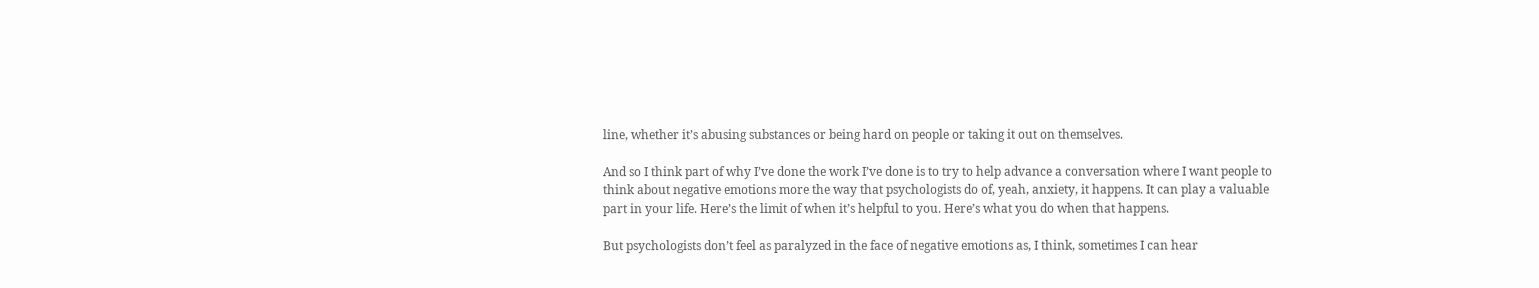line, whether it’s abusing substances or being hard on people or taking it out on themselves.

And so I think part of why I’ve done the work I’ve done is to try to help advance a conversation where I want people to think about negative emotions more the way that psychologists do of, yeah, anxiety, it happens. It can play a valuable part in your life. Here’s the limit of when it’s helpful to you. Here’s what you do when that happens.

But psychologists don’t feel as paralyzed in the face of negative emotions as, I think, sometimes I can hear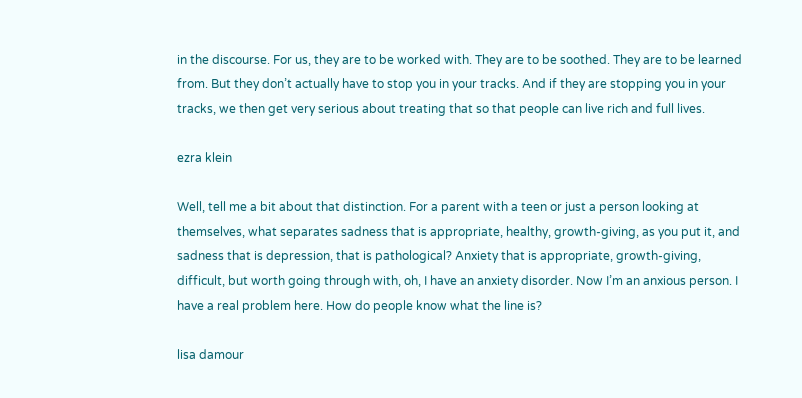in the discourse. For us, they are to be worked with. They are to be soothed. They are to be learned from. But they don’t actually have to stop you in your tracks. And if they are stopping you in your tracks, we then get very serious about treating that so that people can live rich and full lives.

ezra klein

Well, tell me a bit about that distinction. For a parent with a teen or just a person looking at themselves, what separates sadness that is appropriate, healthy, growth-giving, as you put it, and sadness that is depression, that is pathological? Anxiety that is appropriate, growth-giving, difficult, but worth going through with, oh, I have an anxiety disorder. Now I’m an anxious person. I have a real problem here. How do people know what the line is?

lisa damour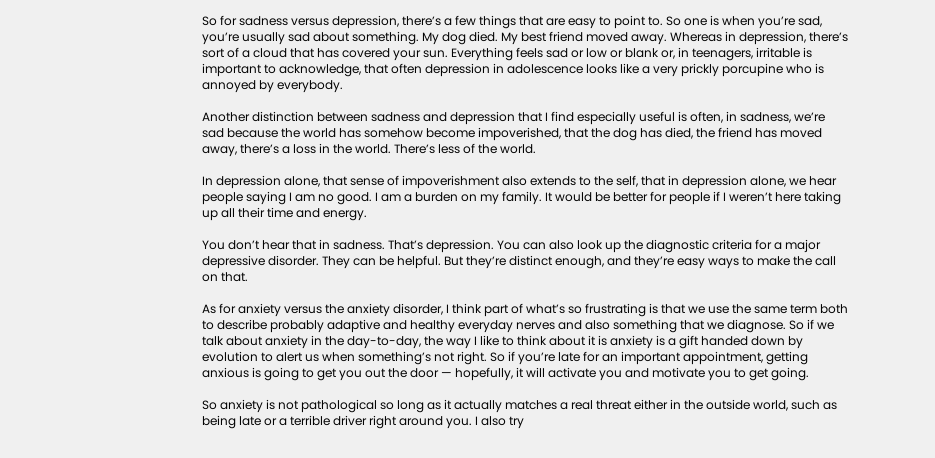So for sadness versus depression, there’s a few things that are easy to point to. So one is when you’re sad, you’re usually sad about something. My dog died. My best friend moved away. Whereas in depression, there’s sort of a cloud that has covered your sun. Everything feels sad or low or blank or, in teenagers, irritable is important to acknowledge, that often depression in adolescence looks like a very prickly porcupine who is annoyed by everybody.

Another distinction between sadness and depression that I find especially useful is often, in sadness, we’re sad because the world has somehow become impoverished, that the dog has died, the friend has moved away, there’s a loss in the world. There’s less of the world.

In depression alone, that sense of impoverishment also extends to the self, that in depression alone, we hear people saying I am no good. I am a burden on my family. It would be better for people if I weren’t here taking up all their time and energy.

You don’t hear that in sadness. That’s depression. You can also look up the diagnostic criteria for a major depressive disorder. They can be helpful. But they’re distinct enough, and they’re easy ways to make the call on that.

As for anxiety versus the anxiety disorder, I think part of what’s so frustrating is that we use the same term both to describe probably adaptive and healthy everyday nerves and also something that we diagnose. So if we talk about anxiety in the day-to-day, the way I like to think about it is anxiety is a gift handed down by evolution to alert us when something’s not right. So if you’re late for an important appointment, getting anxious is going to get you out the door — hopefully, it will activate you and motivate you to get going.

So anxiety is not pathological so long as it actually matches a real threat either in the outside world, such as being late or a terrible driver right around you. I also try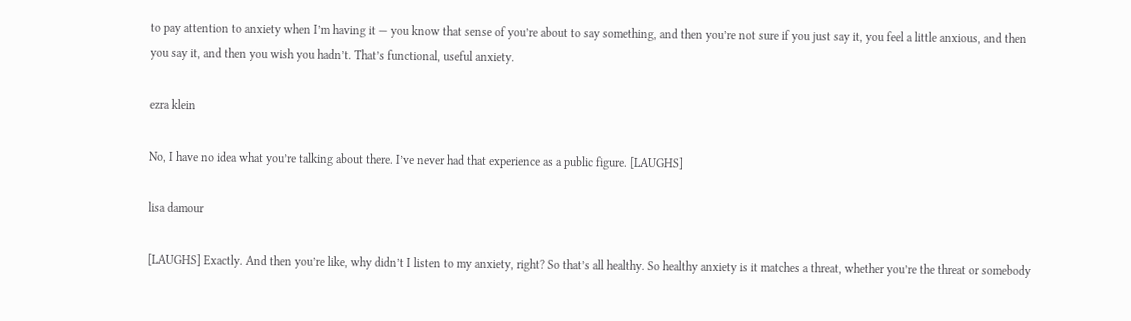to pay attention to anxiety when I’m having it — you know that sense of you’re about to say something, and then you’re not sure if you just say it, you feel a little anxious, and then you say it, and then you wish you hadn’t. That’s functional, useful anxiety.

ezra klein

No, I have no idea what you’re talking about there. I’ve never had that experience as a public figure. [LAUGHS]

lisa damour

[LAUGHS] Exactly. And then you’re like, why didn’t I listen to my anxiety, right? So that’s all healthy. So healthy anxiety is it matches a threat, whether you’re the threat or somebody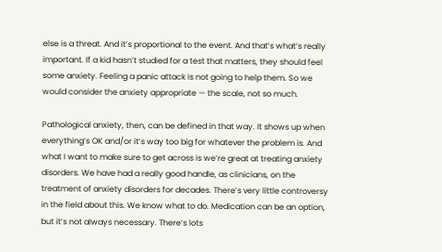else is a threat. And it’s proportional to the event. And that’s what’s really important. If a kid hasn’t studied for a test that matters, they should feel some anxiety. Feeling a panic attack is not going to help them. So we would consider the anxiety appropriate — the scale, not so much.

Pathological anxiety, then, can be defined in that way. It shows up when everything’s OK and/or it’s way too big for whatever the problem is. And what I want to make sure to get across is we’re great at treating anxiety disorders. We have had a really good handle, as clinicians, on the treatment of anxiety disorders for decades. There’s very little controversy in the field about this. We know what to do. Medication can be an option, but it’s not always necessary. There’s lots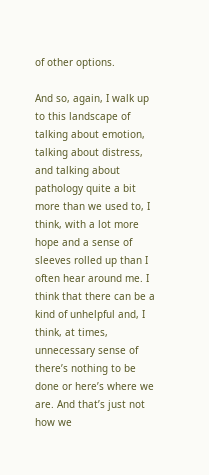of other options.

And so, again, I walk up to this landscape of talking about emotion, talking about distress, and talking about pathology quite a bit more than we used to, I think, with a lot more hope and a sense of sleeves rolled up than I often hear around me. I think that there can be a kind of unhelpful and, I think, at times, unnecessary sense of there’s nothing to be done or here’s where we are. And that’s just not how we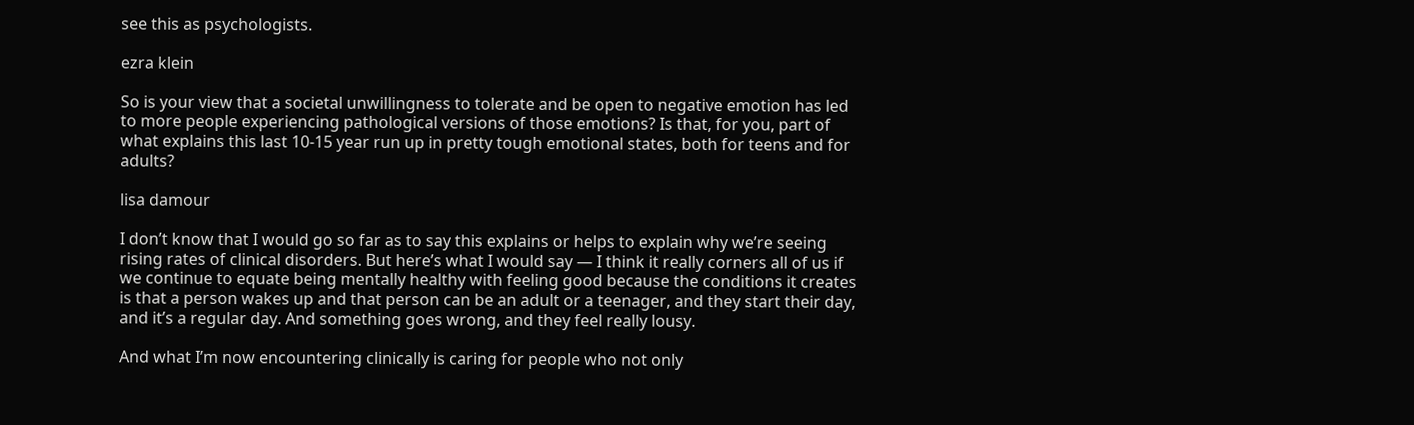see this as psychologists.

ezra klein

So is your view that a societal unwillingness to tolerate and be open to negative emotion has led to more people experiencing pathological versions of those emotions? Is that, for you, part of what explains this last 10-15 year run up in pretty tough emotional states, both for teens and for adults?

lisa damour

I don’t know that I would go so far as to say this explains or helps to explain why we’re seeing rising rates of clinical disorders. But here’s what I would say — I think it really corners all of us if we continue to equate being mentally healthy with feeling good because the conditions it creates is that a person wakes up and that person can be an adult or a teenager, and they start their day, and it’s a regular day. And something goes wrong, and they feel really lousy.

And what I’m now encountering clinically is caring for people who not only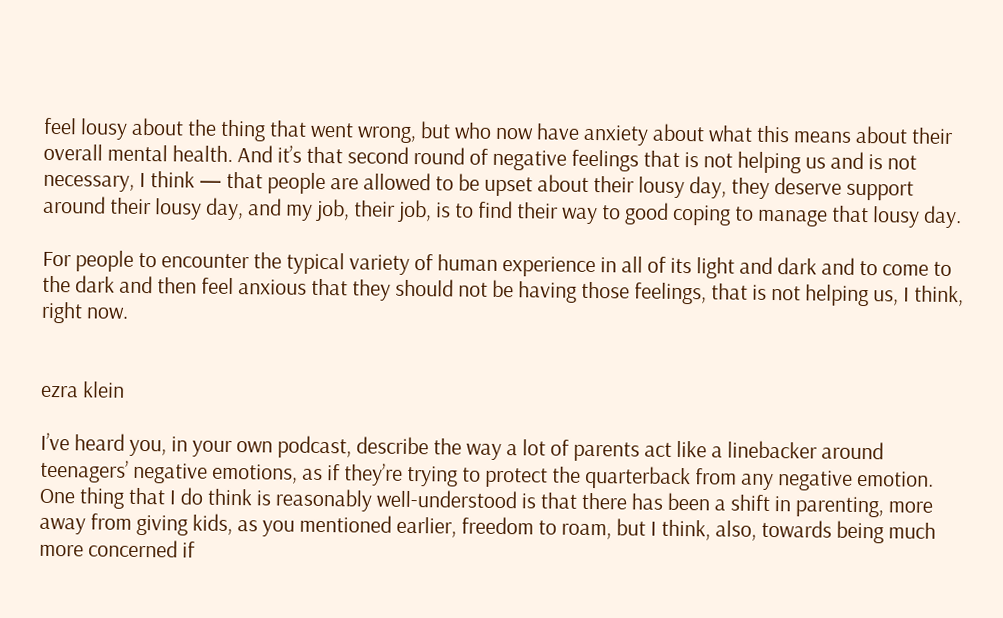feel lousy about the thing that went wrong, but who now have anxiety about what this means about their overall mental health. And it’s that second round of negative feelings that is not helping us and is not necessary, I think — that people are allowed to be upset about their lousy day, they deserve support around their lousy day, and my job, their job, is to find their way to good coping to manage that lousy day.

For people to encounter the typical variety of human experience in all of its light and dark and to come to the dark and then feel anxious that they should not be having those feelings, that is not helping us, I think, right now.


ezra klein

I’ve heard you, in your own podcast, describe the way a lot of parents act like a linebacker around teenagers’ negative emotions, as if they’re trying to protect the quarterback from any negative emotion. One thing that I do think is reasonably well-understood is that there has been a shift in parenting, more away from giving kids, as you mentioned earlier, freedom to roam, but I think, also, towards being much more concerned if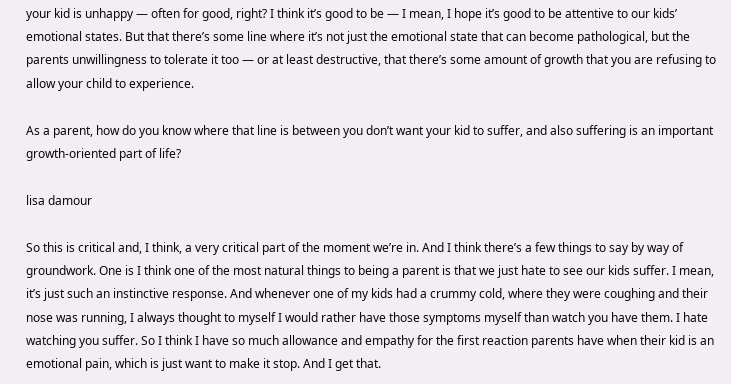your kid is unhappy — often for good, right? I think it’s good to be — I mean, I hope it’s good to be attentive to our kids’ emotional states. But that there’s some line where it’s not just the emotional state that can become pathological, but the parents unwillingness to tolerate it too — or at least destructive, that there’s some amount of growth that you are refusing to allow your child to experience.

As a parent, how do you know where that line is between you don’t want your kid to suffer, and also suffering is an important growth-oriented part of life?

lisa damour

So this is critical and, I think, a very critical part of the moment we’re in. And I think there’s a few things to say by way of groundwork. One is I think one of the most natural things to being a parent is that we just hate to see our kids suffer. I mean, it’s just such an instinctive response. And whenever one of my kids had a crummy cold, where they were coughing and their nose was running, I always thought to myself I would rather have those symptoms myself than watch you have them. I hate watching you suffer. So I think I have so much allowance and empathy for the first reaction parents have when their kid is an emotional pain, which is just want to make it stop. And I get that.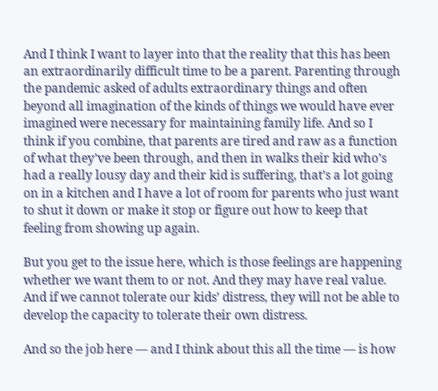And I think I want to layer into that the reality that this has been an extraordinarily difficult time to be a parent. Parenting through the pandemic asked of adults extraordinary things and often beyond all imagination of the kinds of things we would have ever imagined were necessary for maintaining family life. And so I think if you combine, that parents are tired and raw as a function of what they’ve been through, and then in walks their kid who’s had a really lousy day and their kid is suffering, that’s a lot going on in a kitchen and I have a lot of room for parents who just want to shut it down or make it stop or figure out how to keep that feeling from showing up again.

But you get to the issue here, which is those feelings are happening whether we want them to or not. And they may have real value. And if we cannot tolerate our kids’ distress, they will not be able to develop the capacity to tolerate their own distress.

And so the job here — and I think about this all the time — is how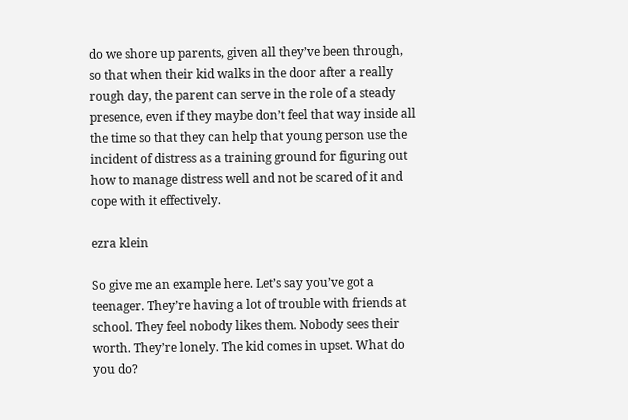do we shore up parents, given all they’ve been through, so that when their kid walks in the door after a really rough day, the parent can serve in the role of a steady presence, even if they maybe don’t feel that way inside all the time so that they can help that young person use the incident of distress as a training ground for figuring out how to manage distress well and not be scared of it and cope with it effectively.

ezra klein

So give me an example here. Let’s say you’ve got a teenager. They’re having a lot of trouble with friends at school. They feel nobody likes them. Nobody sees their worth. They’re lonely. The kid comes in upset. What do you do?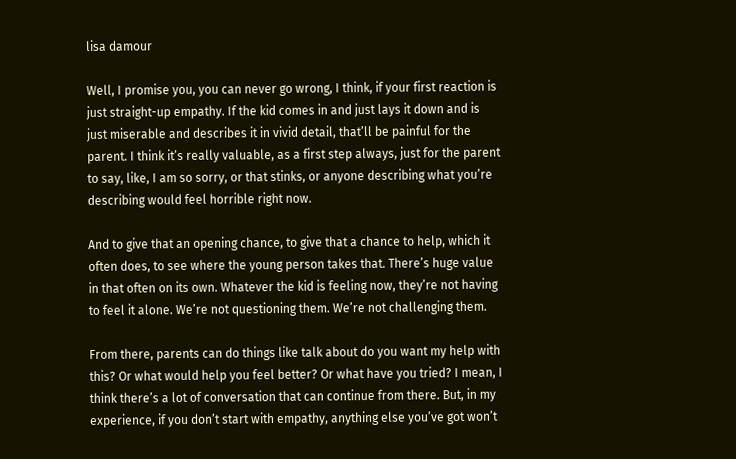lisa damour

Well, I promise you, you can never go wrong, I think, if your first reaction is just straight-up empathy. If the kid comes in and just lays it down and is just miserable and describes it in vivid detail, that’ll be painful for the parent. I think it’s really valuable, as a first step always, just for the parent to say, like, I am so sorry, or that stinks, or anyone describing what you’re describing would feel horrible right now.

And to give that an opening chance, to give that a chance to help, which it often does, to see where the young person takes that. There’s huge value in that often on its own. Whatever the kid is feeling now, they’re not having to feel it alone. We’re not questioning them. We’re not challenging them.

From there, parents can do things like talk about do you want my help with this? Or what would help you feel better? Or what have you tried? I mean, I think there’s a lot of conversation that can continue from there. But, in my experience, if you don’t start with empathy, anything else you’ve got won’t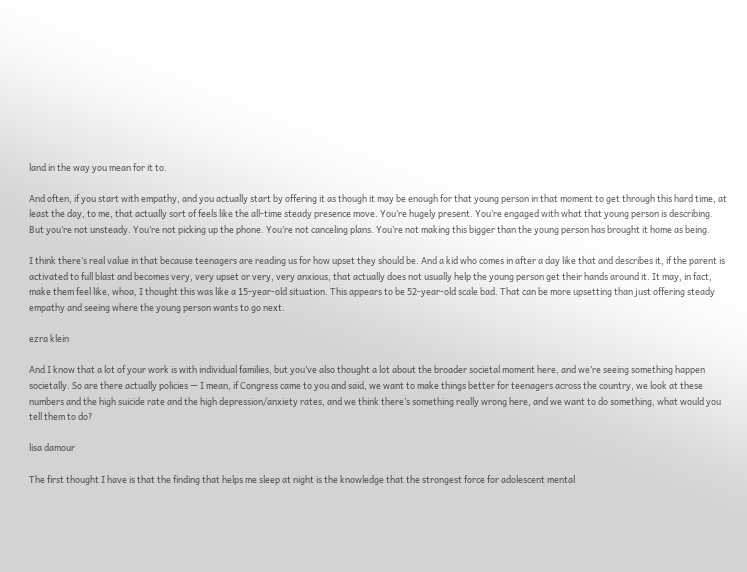land in the way you mean for it to.

And often, if you start with empathy, and you actually start by offering it as though it may be enough for that young person in that moment to get through this hard time, at least the day, to me, that actually sort of feels like the all-time steady presence move. You’re hugely present. You’re engaged with what that young person is describing. But you’re not unsteady. You’re not picking up the phone. You’re not canceling plans. You’re not making this bigger than the young person has brought it home as being.

I think there’s real value in that because teenagers are reading us for how upset they should be. And a kid who comes in after a day like that and describes it, if the parent is activated to full blast and becomes very, very upset or very, very anxious, that actually does not usually help the young person get their hands around it. It may, in fact, make them feel like, whoa, I thought this was like a 15-year-old situation. This appears to be 52-year-old scale bad. That can be more upsetting than just offering steady empathy and seeing where the young person wants to go next.

ezra klein

And I know that a lot of your work is with individual families, but you’ve also thought a lot about the broader societal moment here, and we’re seeing something happen societally. So are there actually policies — I mean, if Congress came to you and said, we want to make things better for teenagers across the country, we look at these numbers and the high suicide rate and the high depression/anxiety rates, and we think there’s something really wrong here, and we want to do something, what would you tell them to do?

lisa damour

The first thought I have is that the finding that helps me sleep at night is the knowledge that the strongest force for adolescent mental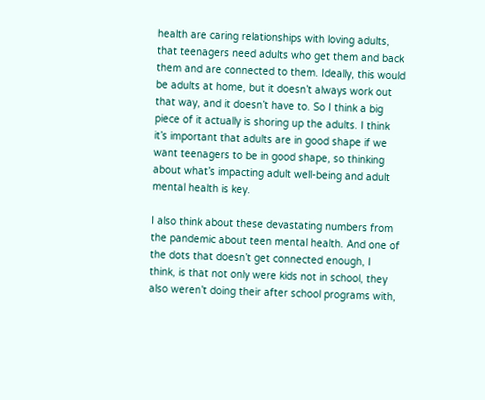health are caring relationships with loving adults, that teenagers need adults who get them and back them and are connected to them. Ideally, this would be adults at home, but it doesn’t always work out that way, and it doesn’t have to. So I think a big piece of it actually is shoring up the adults. I think it’s important that adults are in good shape if we want teenagers to be in good shape, so thinking about what’s impacting adult well-being and adult mental health is key.

I also think about these devastating numbers from the pandemic about teen mental health. And one of the dots that doesn’t get connected enough, I think, is that not only were kids not in school, they also weren’t doing their after school programs with,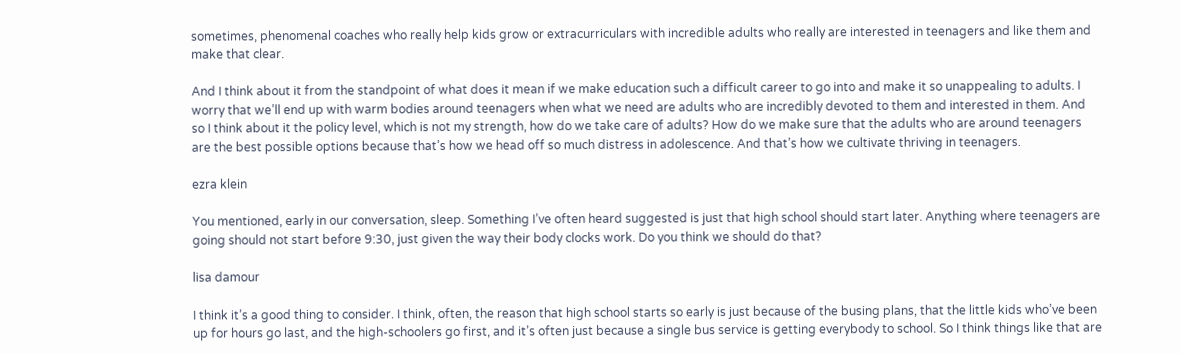sometimes, phenomenal coaches who really help kids grow or extracurriculars with incredible adults who really are interested in teenagers and like them and make that clear.

And I think about it from the standpoint of what does it mean if we make education such a difficult career to go into and make it so unappealing to adults. I worry that we’ll end up with warm bodies around teenagers when what we need are adults who are incredibly devoted to them and interested in them. And so I think about it the policy level, which is not my strength, how do we take care of adults? How do we make sure that the adults who are around teenagers are the best possible options because that’s how we head off so much distress in adolescence. And that’s how we cultivate thriving in teenagers.

ezra klein

You mentioned, early in our conversation, sleep. Something I’ve often heard suggested is just that high school should start later. Anything where teenagers are going should not start before 9:30, just given the way their body clocks work. Do you think we should do that?

lisa damour

I think it’s a good thing to consider. I think, often, the reason that high school starts so early is just because of the busing plans, that the little kids who’ve been up for hours go last, and the high-schoolers go first, and it’s often just because a single bus service is getting everybody to school. So I think things like that are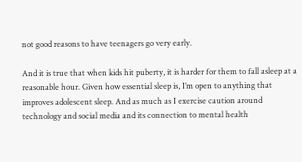not good reasons to have teenagers go very early.

And it is true that when kids hit puberty, it is harder for them to fall asleep at a reasonable hour. Given how essential sleep is, I’m open to anything that improves adolescent sleep. And as much as I exercise caution around technology and social media and its connection to mental health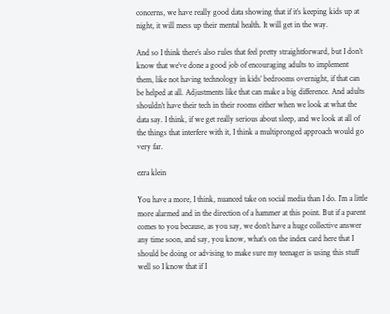concerns, we have really good data showing that if it’s keeping kids up at night, it will mess up their mental health. It will get in the way.

And so I think there’s also rules that feel pretty straightforward, but I don’t know that we’ve done a good job of encouraging adults to implement them, like not having technology in kids’ bedrooms overnight, if that can be helped at all. Adjustments like that can make a big difference. And adults shouldn’t have their tech in their rooms either when we look at what the data say. I think, if we get really serious about sleep, and we look at all of the things that interfere with it, I think a multipronged approach would go very far.

ezra klein

You have a more, I think, nuanced take on social media than I do. I’m a little more alarmed and in the direction of a hammer at this point. But if a parent comes to you because, as you say, we don’t have a huge collective answer any time soon, and say, you know, what’s on the index card here that I should be doing or advising to make sure my teenager is using this stuff well so I know that if I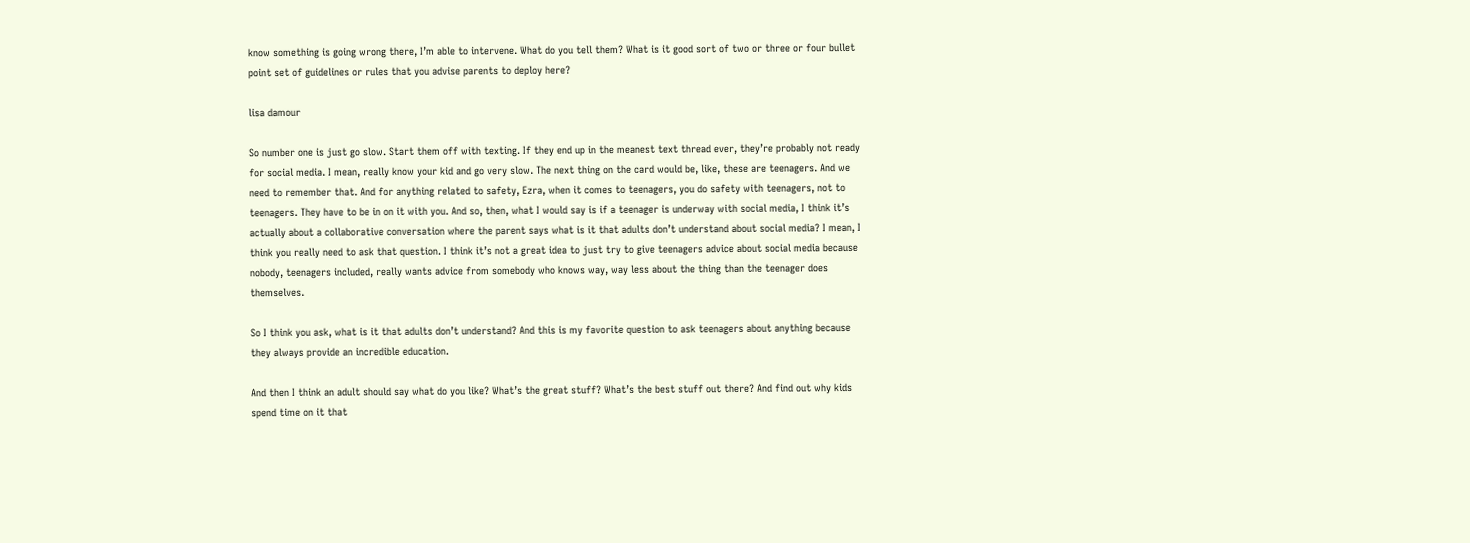know something is going wrong there, I’m able to intervene. What do you tell them? What is it good sort of two or three or four bullet point set of guidelines or rules that you advise parents to deploy here?

lisa damour

So number one is just go slow. Start them off with texting. If they end up in the meanest text thread ever, they’re probably not ready for social media. I mean, really know your kid and go very slow. The next thing on the card would be, like, these are teenagers. And we need to remember that. And for anything related to safety, Ezra, when it comes to teenagers, you do safety with teenagers, not to teenagers. They have to be in on it with you. And so, then, what I would say is if a teenager is underway with social media, I think it’s actually about a collaborative conversation where the parent says what is it that adults don’t understand about social media? I mean, I think you really need to ask that question. I think it’s not a great idea to just try to give teenagers advice about social media because nobody, teenagers included, really wants advice from somebody who knows way, way less about the thing than the teenager does themselves.

So I think you ask, what is it that adults don’t understand? And this is my favorite question to ask teenagers about anything because they always provide an incredible education.

And then I think an adult should say what do you like? What’s the great stuff? What’s the best stuff out there? And find out why kids spend time on it that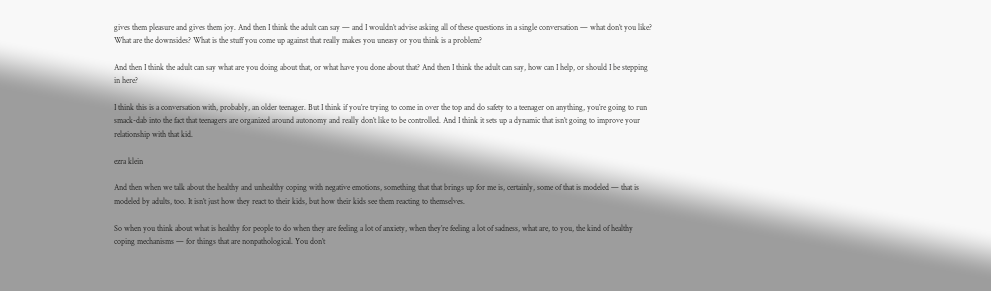gives them pleasure and gives them joy. And then I think the adult can say — and I wouldn’t advise asking all of these questions in a single conversation — what don’t you like? What are the downsides? What is the stuff you come up against that really makes you uneasy or you think is a problem?

And then I think the adult can say what are you doing about that, or what have you done about that? And then I think the adult can say, how can I help, or should I be stepping in here?

I think this is a conversation with, probably, an older teenager. But I think if you’re trying to come in over the top and do safety to a teenager on anything, you’re going to run smack-dab into the fact that teenagers are organized around autonomy and really don’t like to be controlled. And I think it sets up a dynamic that isn’t going to improve your relationship with that kid.

ezra klein

And then when we talk about the healthy and unhealthy coping with negative emotions, something that that brings up for me is, certainly, some of that is modeled — that is modeled by adults, too. It isn’t just how they react to their kids, but how their kids see them reacting to themselves.

So when you think about what is healthy for people to do when they are feeling a lot of anxiety, when they’re feeling a lot of sadness, what are, to you, the kind of healthy coping mechanisms — for things that are nonpathological. You don’t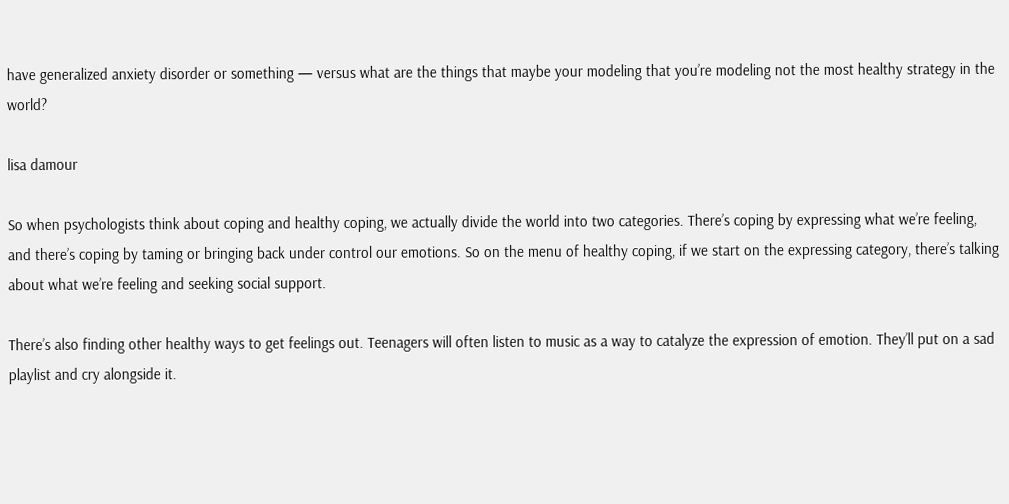have generalized anxiety disorder or something — versus what are the things that maybe your modeling that you’re modeling not the most healthy strategy in the world?

lisa damour

So when psychologists think about coping and healthy coping, we actually divide the world into two categories. There’s coping by expressing what we’re feeling, and there’s coping by taming or bringing back under control our emotions. So on the menu of healthy coping, if we start on the expressing category, there’s talking about what we’re feeling and seeking social support.

There’s also finding other healthy ways to get feelings out. Teenagers will often listen to music as a way to catalyze the expression of emotion. They’ll put on a sad playlist and cry alongside it.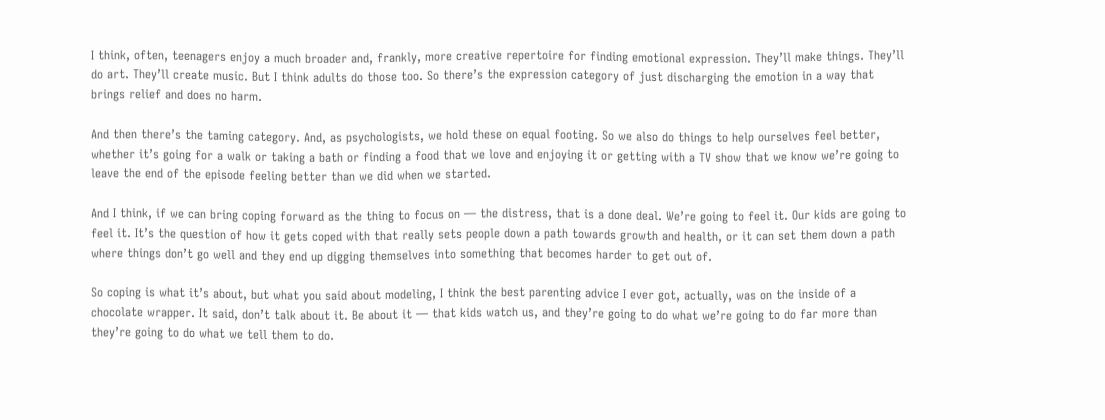I think, often, teenagers enjoy a much broader and, frankly, more creative repertoire for finding emotional expression. They’ll make things. They’ll do art. They’ll create music. But I think adults do those too. So there’s the expression category of just discharging the emotion in a way that brings relief and does no harm.

And then there’s the taming category. And, as psychologists, we hold these on equal footing. So we also do things to help ourselves feel better, whether it’s going for a walk or taking a bath or finding a food that we love and enjoying it or getting with a TV show that we know we’re going to leave the end of the episode feeling better than we did when we started.

And I think, if we can bring coping forward as the thing to focus on — the distress, that is a done deal. We’re going to feel it. Our kids are going to feel it. It’s the question of how it gets coped with that really sets people down a path towards growth and health, or it can set them down a path where things don’t go well and they end up digging themselves into something that becomes harder to get out of.

So coping is what it’s about, but what you said about modeling, I think the best parenting advice I ever got, actually, was on the inside of a chocolate wrapper. It said, don’t talk about it. Be about it — that kids watch us, and they’re going to do what we’re going to do far more than they’re going to do what we tell them to do.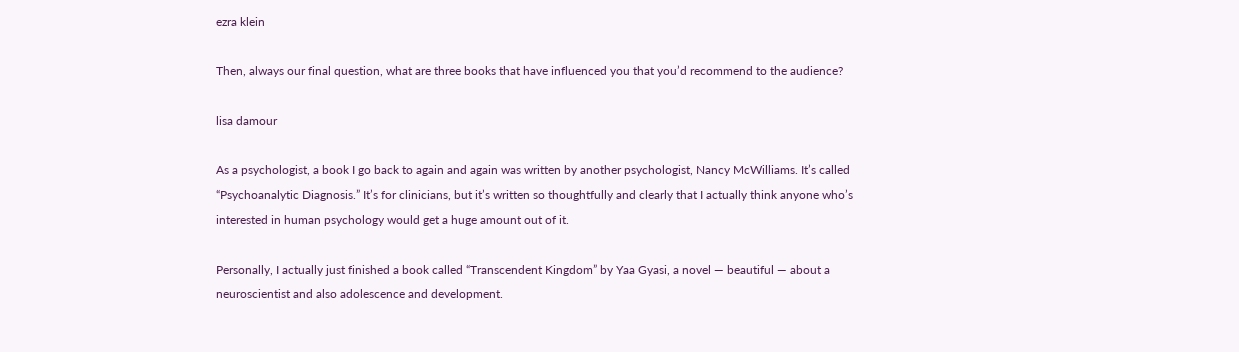ezra klein

Then, always our final question, what are three books that have influenced you that you’d recommend to the audience?

lisa damour

As a psychologist, a book I go back to again and again was written by another psychologist, Nancy McWilliams. It’s called “Psychoanalytic Diagnosis.” It’s for clinicians, but it’s written so thoughtfully and clearly that I actually think anyone who’s interested in human psychology would get a huge amount out of it.

Personally, I actually just finished a book called “Transcendent Kingdom” by Yaa Gyasi, a novel — beautiful — about a neuroscientist and also adolescence and development.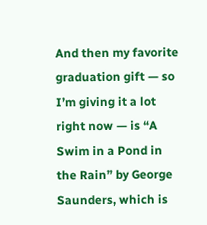And then my favorite graduation gift — so I’m giving it a lot right now — is “A Swim in a Pond in the Rain” by George Saunders, which is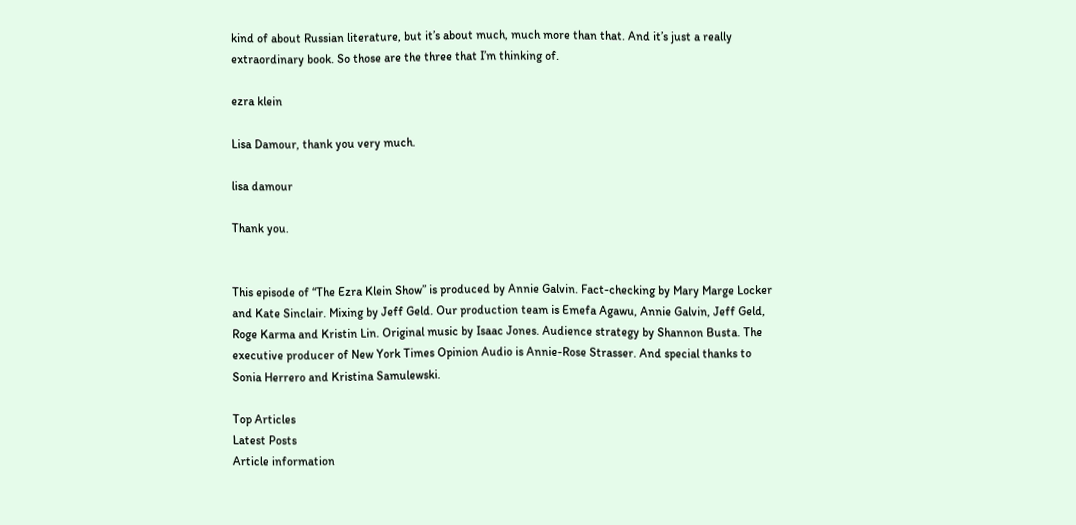kind of about Russian literature, but it’s about much, much more than that. And it’s just a really extraordinary book. So those are the three that I’m thinking of.

ezra klein

Lisa Damour, thank you very much.

lisa damour

Thank you.


This episode of “The Ezra Klein Show” is produced by Annie Galvin. Fact-checking by Mary Marge Locker and Kate Sinclair. Mixing by Jeff Geld. Our production team is Emefa Agawu, Annie Galvin, Jeff Geld, Roge Karma and Kristin Lin. Original music by Isaac Jones. Audience strategy by Shannon Busta. The executive producer of New York Times Opinion Audio is Annie-Rose Strasser. And special thanks to Sonia Herrero and Kristina Samulewski.

Top Articles
Latest Posts
Article information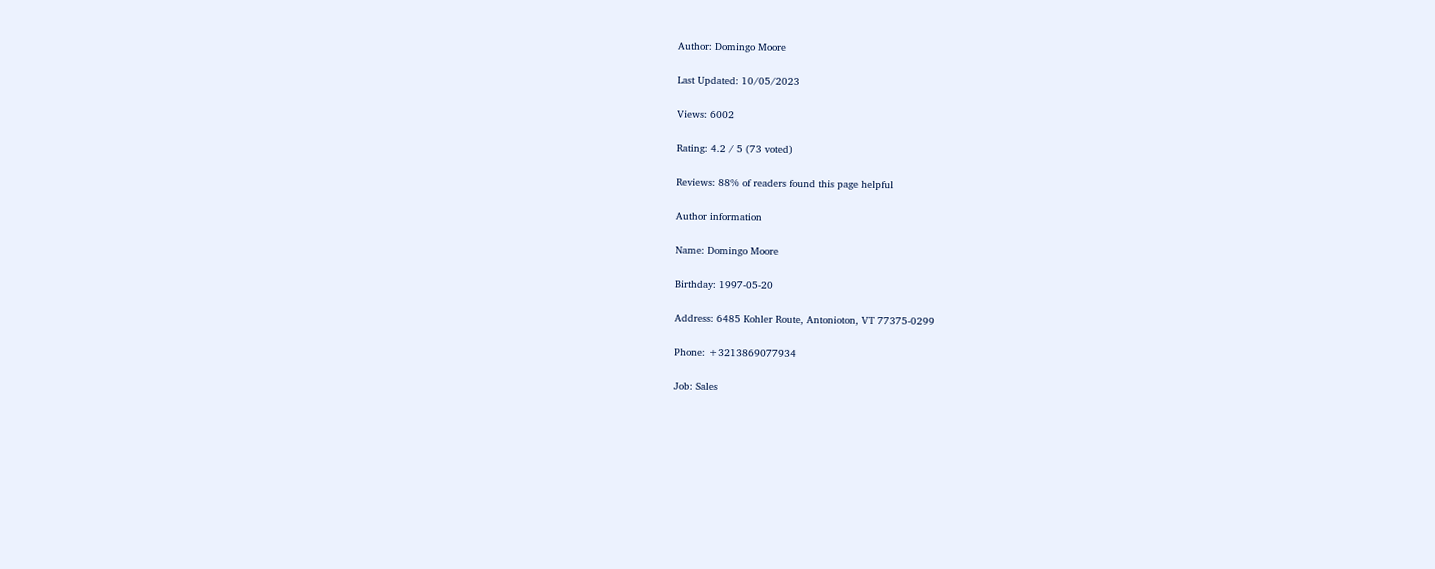Author: Domingo Moore

Last Updated: 10/05/2023

Views: 6002

Rating: 4.2 / 5 (73 voted)

Reviews: 88% of readers found this page helpful

Author information

Name: Domingo Moore

Birthday: 1997-05-20

Address: 6485 Kohler Route, Antonioton, VT 77375-0299

Phone: +3213869077934

Job: Sales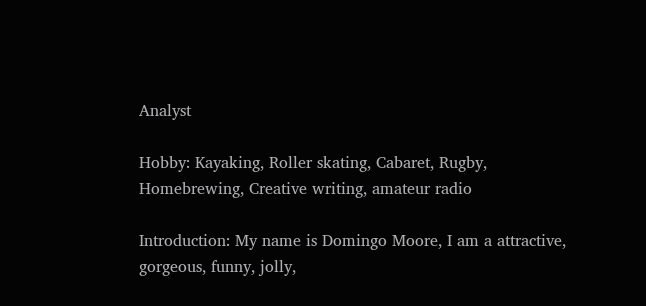Analyst

Hobby: Kayaking, Roller skating, Cabaret, Rugby, Homebrewing, Creative writing, amateur radio

Introduction: My name is Domingo Moore, I am a attractive, gorgeous, funny, jolly,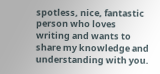spotless, nice, fantastic person who loves writing and wants to share my knowledge and understanding with you.